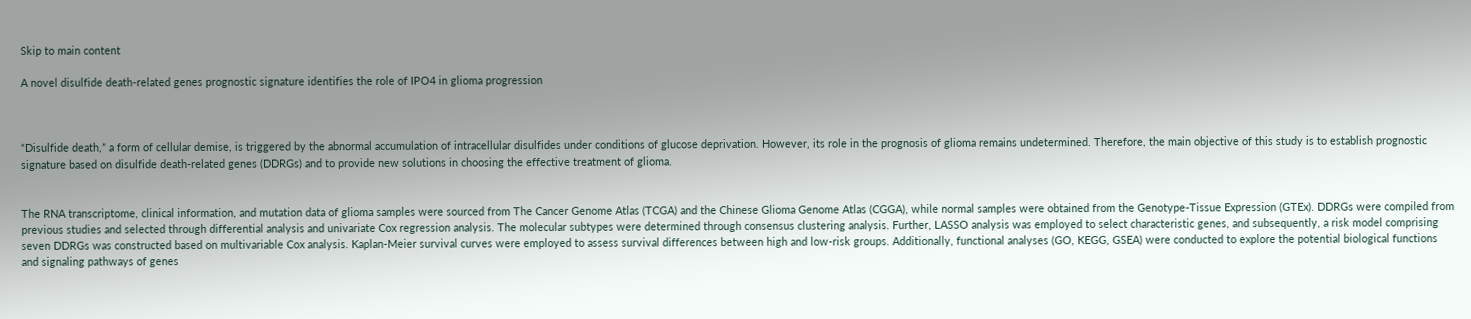Skip to main content

A novel disulfide death-related genes prognostic signature identifies the role of IPO4 in glioma progression



“Disulfide death,” a form of cellular demise, is triggered by the abnormal accumulation of intracellular disulfides under conditions of glucose deprivation. However, its role in the prognosis of glioma remains undetermined. Therefore, the main objective of this study is to establish prognostic signature based on disulfide death-related genes (DDRGs) and to provide new solutions in choosing the effective treatment of glioma.


The RNA transcriptome, clinical information, and mutation data of glioma samples were sourced from The Cancer Genome Atlas (TCGA) and the Chinese Glioma Genome Atlas (CGGA), while normal samples were obtained from the Genotype-Tissue Expression (GTEx). DDRGs were compiled from previous studies and selected through differential analysis and univariate Cox regression analysis. The molecular subtypes were determined through consensus clustering analysis. Further, LASSO analysis was employed to select characteristic genes, and subsequently, a risk model comprising seven DDRGs was constructed based on multivariable Cox analysis. Kaplan-Meier survival curves were employed to assess survival differences between high and low-risk groups. Additionally, functional analyses (GO, KEGG, GSEA) were conducted to explore the potential biological functions and signaling pathways of genes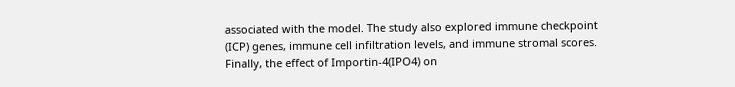associated with the model. The study also explored immune checkpoint (ICP) genes, immune cell infiltration levels, and immune stromal scores. Finally, the effect of Importin-4(IPO4) on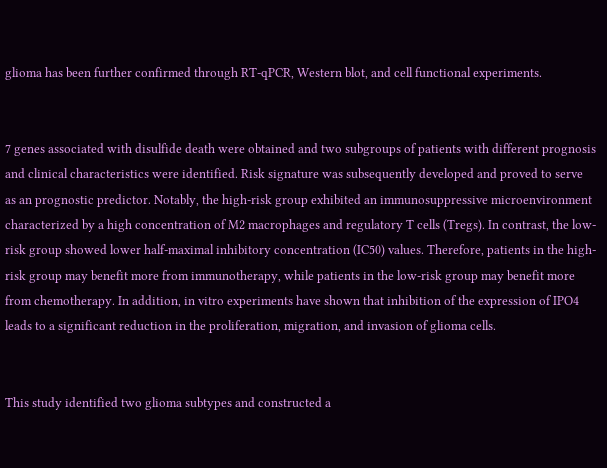glioma has been further confirmed through RT-qPCR, Western blot, and cell functional experiments.


7 genes associated with disulfide death were obtained and two subgroups of patients with different prognosis and clinical characteristics were identified. Risk signature was subsequently developed and proved to serve as an prognostic predictor. Notably, the high-risk group exhibited an immunosuppressive microenvironment characterized by a high concentration of M2 macrophages and regulatory T cells (Tregs). In contrast, the low-risk group showed lower half-maximal inhibitory concentration (IC50) values. Therefore, patients in the high-risk group may benefit more from immunotherapy, while patients in the low-risk group may benefit more from chemotherapy. In addition, in vitro experiments have shown that inhibition of the expression of IPO4 leads to a significant reduction in the proliferation, migration, and invasion of glioma cells.


This study identified two glioma subtypes and constructed a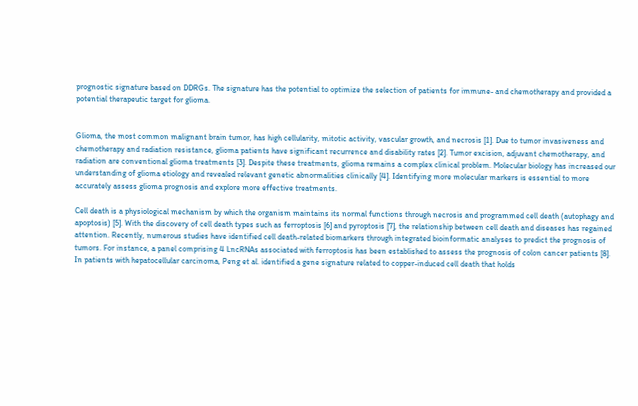prognostic signature based on DDRGs. The signature has the potential to optimize the selection of patients for immune- and chemotherapy and provided a potential therapeutic target for glioma.


Glioma, the most common malignant brain tumor, has high cellularity, mitotic activity, vascular growth, and necrosis [1]. Due to tumor invasiveness and chemotherapy and radiation resistance, glioma patients have significant recurrence and disability rates [2]. Tumor excision, adjuvant chemotherapy, and radiation are conventional glioma treatments [3]. Despite these treatments, glioma remains a complex clinical problem. Molecular biology has increased our understanding of glioma etiology and revealed relevant genetic abnormalities clinically [4]. Identifying more molecular markers is essential to more accurately assess glioma prognosis and explore more effective treatments.

Cell death is a physiological mechanism by which the organism maintains its normal functions through necrosis and programmed cell death (autophagy and apoptosis) [5]. With the discovery of cell death types such as ferroptosis [6] and pyroptosis [7], the relationship between cell death and diseases has regained attention. Recently, numerous studies have identified cell death-related biomarkers through integrated bioinformatic analyses to predict the prognosis of tumors. For instance, a panel comprising 4 LncRNAs associated with ferroptosis has been established to assess the prognosis of colon cancer patients [8]. In patients with hepatocellular carcinoma, Peng et al. identified a gene signature related to copper-induced cell death that holds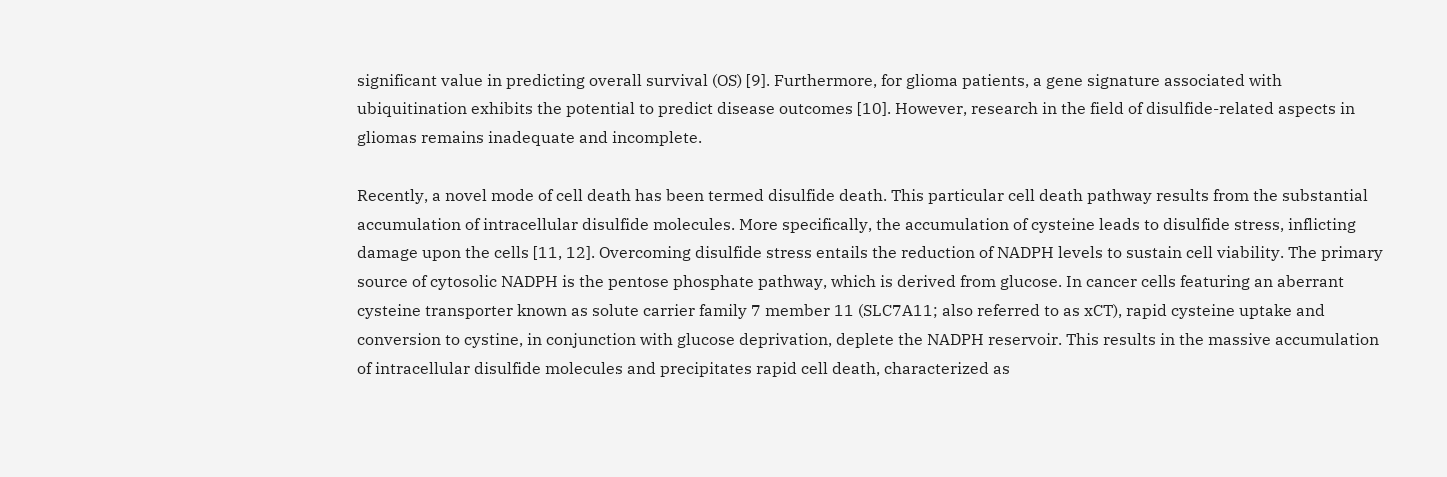significant value in predicting overall survival (OS) [9]. Furthermore, for glioma patients, a gene signature associated with ubiquitination exhibits the potential to predict disease outcomes [10]. However, research in the field of disulfide-related aspects in gliomas remains inadequate and incomplete.

Recently, a novel mode of cell death has been termed disulfide death. This particular cell death pathway results from the substantial accumulation of intracellular disulfide molecules. More specifically, the accumulation of cysteine leads to disulfide stress, inflicting damage upon the cells [11, 12]. Overcoming disulfide stress entails the reduction of NADPH levels to sustain cell viability. The primary source of cytosolic NADPH is the pentose phosphate pathway, which is derived from glucose. In cancer cells featuring an aberrant cysteine transporter known as solute carrier family 7 member 11 (SLC7A11; also referred to as xCT), rapid cysteine uptake and conversion to cystine, in conjunction with glucose deprivation, deplete the NADPH reservoir. This results in the massive accumulation of intracellular disulfide molecules and precipitates rapid cell death, characterized as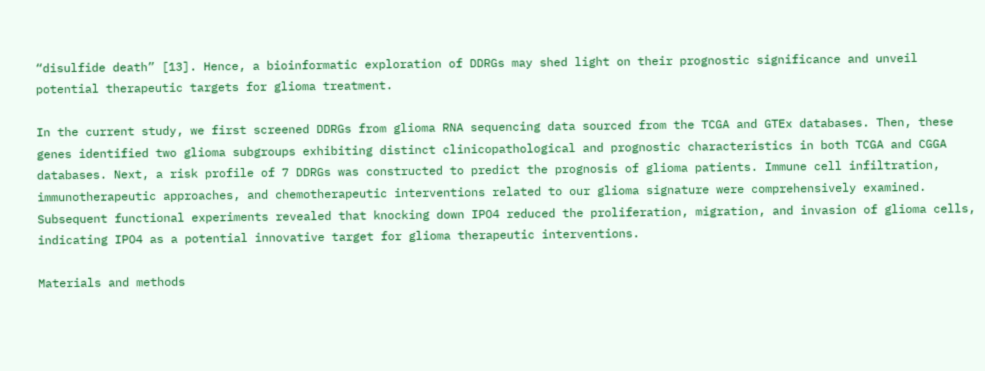“disulfide death” [13]. Hence, a bioinformatic exploration of DDRGs may shed light on their prognostic significance and unveil potential therapeutic targets for glioma treatment.

In the current study, we first screened DDRGs from glioma RNA sequencing data sourced from the TCGA and GTEx databases. Then, these genes identified two glioma subgroups exhibiting distinct clinicopathological and prognostic characteristics in both TCGA and CGGA databases. Next, a risk profile of 7 DDRGs was constructed to predict the prognosis of glioma patients. Immune cell infiltration, immunotherapeutic approaches, and chemotherapeutic interventions related to our glioma signature were comprehensively examined. Subsequent functional experiments revealed that knocking down IPO4 reduced the proliferation, migration, and invasion of glioma cells, indicating IPO4 as a potential innovative target for glioma therapeutic interventions.

Materials and methods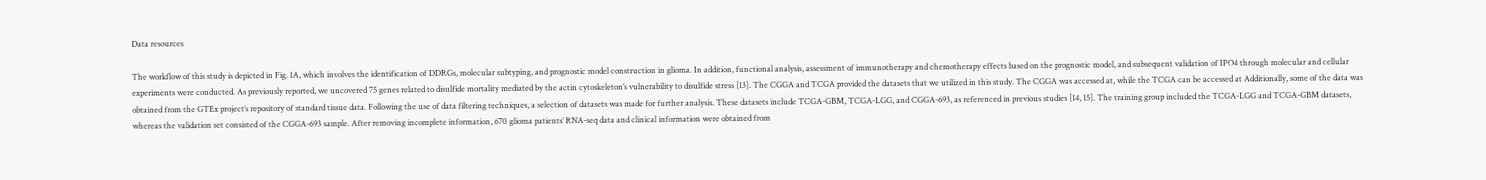Data resources

The workflow of this study is depicted in Fig. 1A, which involves the identification of DDRGs, molecular subtyping, and prognostic model construction in glioma. In addition, functional analysis, assessment of immunotherapy and chemotherapy effects based on the prognostic model, and subsequent validation of IPO4 through molecular and cellular experiments were conducted. As previously reported, we uncovered 75 genes related to disulfide mortality mediated by the actin cytoskeleton’s vulnerability to disulfide stress [13]. The CGGA and TCGA provided the datasets that we utilized in this study. The CGGA was accessed at, while the TCGA can be accessed at Additionally, some of the data was obtained from the GTEx project’s repository of standard tissue data. Following the use of data filtering techniques, a selection of datasets was made for further analysis. These datasets include TCGA-GBM, TCGA-LGG, and CGGA-693, as referenced in previous studies [14, 15]. The training group included the TCGA-LGG and TCGA-GBM datasets, whereas the validation set consisted of the CGGA-693 sample. After removing incomplete information, 670 glioma patients’ RNA-seq data and clinical information were obtained from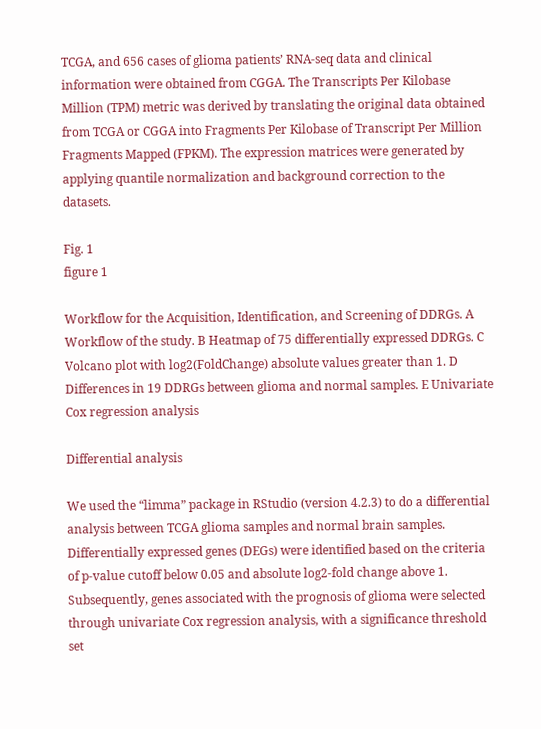TCGA, and 656 cases of glioma patients’ RNA-seq data and clinical information were obtained from CGGA. The Transcripts Per Kilobase Million (TPM) metric was derived by translating the original data obtained from TCGA or CGGA into Fragments Per Kilobase of Transcript Per Million Fragments Mapped (FPKM). The expression matrices were generated by applying quantile normalization and background correction to the datasets.

Fig. 1
figure 1

Workflow for the Acquisition, Identification, and Screening of DDRGs. A Workflow of the study. B Heatmap of 75 differentially expressed DDRGs. C Volcano plot with log2(FoldChange) absolute values greater than 1. D Differences in 19 DDRGs between glioma and normal samples. E Univariate Cox regression analysis

Differential analysis

We used the “limma” package in RStudio (version 4.2.3) to do a differential analysis between TCGA glioma samples and normal brain samples. Differentially expressed genes (DEGs) were identified based on the criteria of p-value cutoff below 0.05 and absolute log2-fold change above 1. Subsequently, genes associated with the prognosis of glioma were selected through univariate Cox regression analysis, with a significance threshold set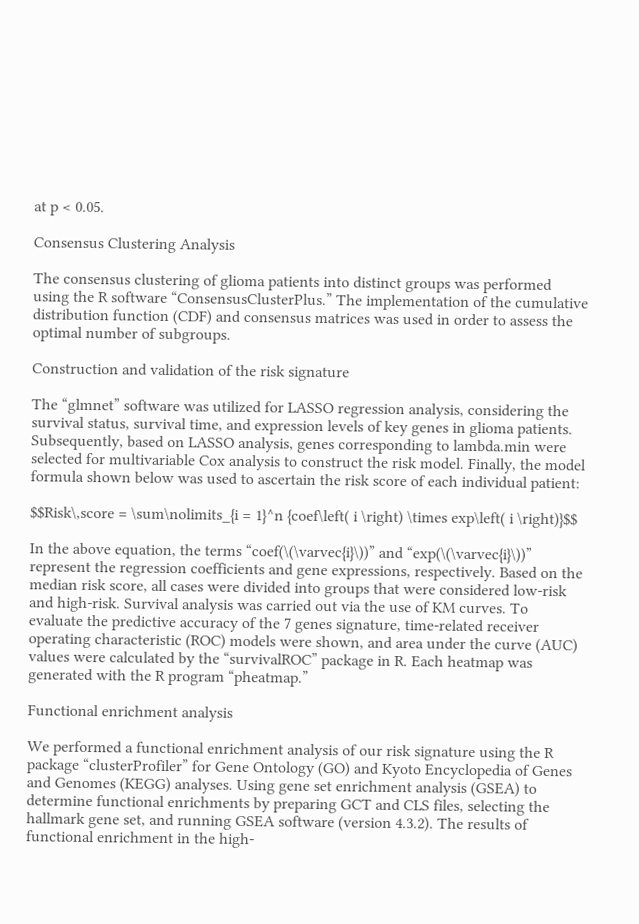at p < 0.05.

Consensus Clustering Analysis

The consensus clustering of glioma patients into distinct groups was performed using the R software “ConsensusClusterPlus.” The implementation of the cumulative distribution function (CDF) and consensus matrices was used in order to assess the optimal number of subgroups.

Construction and validation of the risk signature

The “glmnet” software was utilized for LASSO regression analysis, considering the survival status, survival time, and expression levels of key genes in glioma patients. Subsequently, based on LASSO analysis, genes corresponding to lambda.min were selected for multivariable Cox analysis to construct the risk model. Finally, the model formula shown below was used to ascertain the risk score of each individual patient:

$$Risk\,score = \sum\nolimits_{i = 1}^n {coef\left( i \right) \times exp\left( i \right)}$$

In the above equation, the terms “coef(\(\varvec{i}\))” and “exp(\(\varvec{i}\))” represent the regression coefficients and gene expressions, respectively. Based on the median risk score, all cases were divided into groups that were considered low-risk and high-risk. Survival analysis was carried out via the use of KM curves. To evaluate the predictive accuracy of the 7 genes signature, time-related receiver operating characteristic (ROC) models were shown, and area under the curve (AUC) values were calculated by the “survivalROC” package in R. Each heatmap was generated with the R program “pheatmap.”

Functional enrichment analysis

We performed a functional enrichment analysis of our risk signature using the R package “clusterProfiler” for Gene Ontology (GO) and Kyoto Encyclopedia of Genes and Genomes (KEGG) analyses. Using gene set enrichment analysis (GSEA) to determine functional enrichments by preparing GCT and CLS files, selecting the hallmark gene set, and running GSEA software (version 4.3.2). The results of functional enrichment in the high-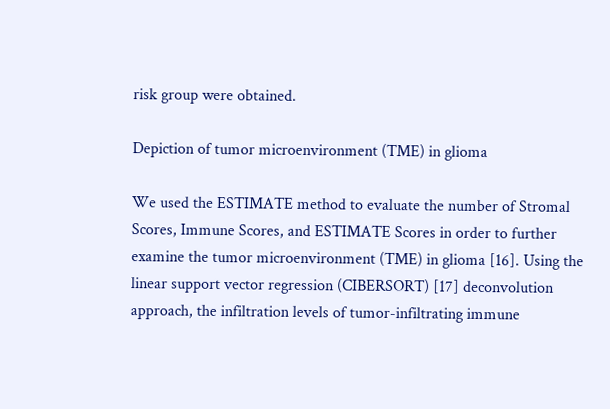risk group were obtained.

Depiction of tumor microenvironment (TME) in glioma

We used the ESTIMATE method to evaluate the number of Stromal Scores, Immune Scores, and ESTIMATE Scores in order to further examine the tumor microenvironment (TME) in glioma [16]. Using the linear support vector regression (CIBERSORT) [17] deconvolution approach, the infiltration levels of tumor-infiltrating immune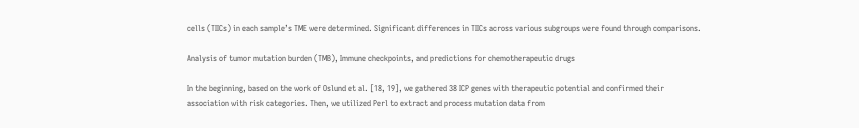cells (TIICs) in each sample’s TME were determined. Significant differences in TIICs across various subgroups were found through comparisons.

Analysis of tumor mutation burden (TMB), Immune checkpoints, and predictions for chemotherapeutic drugs

In the beginning, based on the work of Oslund et al. [18, 19], we gathered 38 ICP genes with therapeutic potential and confirmed their association with risk categories. Then, we utilized Perl to extract and process mutation data from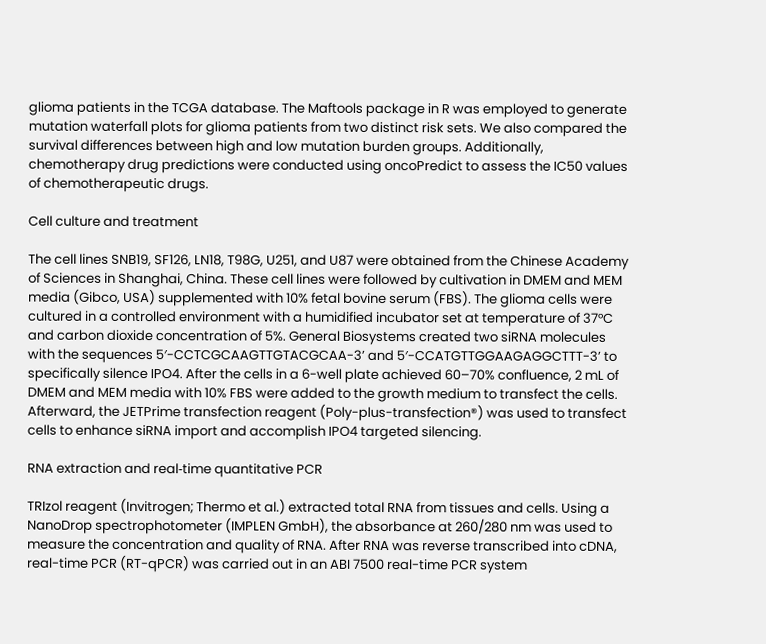glioma patients in the TCGA database. The Maftools package in R was employed to generate mutation waterfall plots for glioma patients from two distinct risk sets. We also compared the survival differences between high and low mutation burden groups. Additionally, chemotherapy drug predictions were conducted using oncoPredict to assess the IC50 values of chemotherapeutic drugs.

Cell culture and treatment

The cell lines SNB19, SF126, LN18, T98G, U251, and U87 were obtained from the Chinese Academy of Sciences in Shanghai, China. These cell lines were followed by cultivation in DMEM and MEM media (Gibco, USA) supplemented with 10% fetal bovine serum (FBS). The glioma cells were cultured in a controlled environment with a humidified incubator set at temperature of 37°C and carbon dioxide concentration of 5%. General Biosystems created two siRNA molecules with the sequences 5′-CCTCGCAAGTTGTACGCAA-3’ and 5′-CCATGTTGGAAGAGGCTTT-3’ to specifically silence IPO4. After the cells in a 6-well plate achieved 60–70% confluence, 2 mL of DMEM and MEM media with 10% FBS were added to the growth medium to transfect the cells. Afterward, the JETPrime transfection reagent (Poly-plus-transfection®) was used to transfect cells to enhance siRNA import and accomplish IPO4 targeted silencing.

RNA extraction and real‑time quantitative PCR

TRIzol reagent (Invitrogen; Thermo et al.) extracted total RNA from tissues and cells. Using a NanoDrop spectrophotometer (IMPLEN GmbH), the absorbance at 260/280 nm was used to measure the concentration and quality of RNA. After RNA was reverse transcribed into cDNA, real-time PCR (RT-qPCR) was carried out in an ABI 7500 real-time PCR system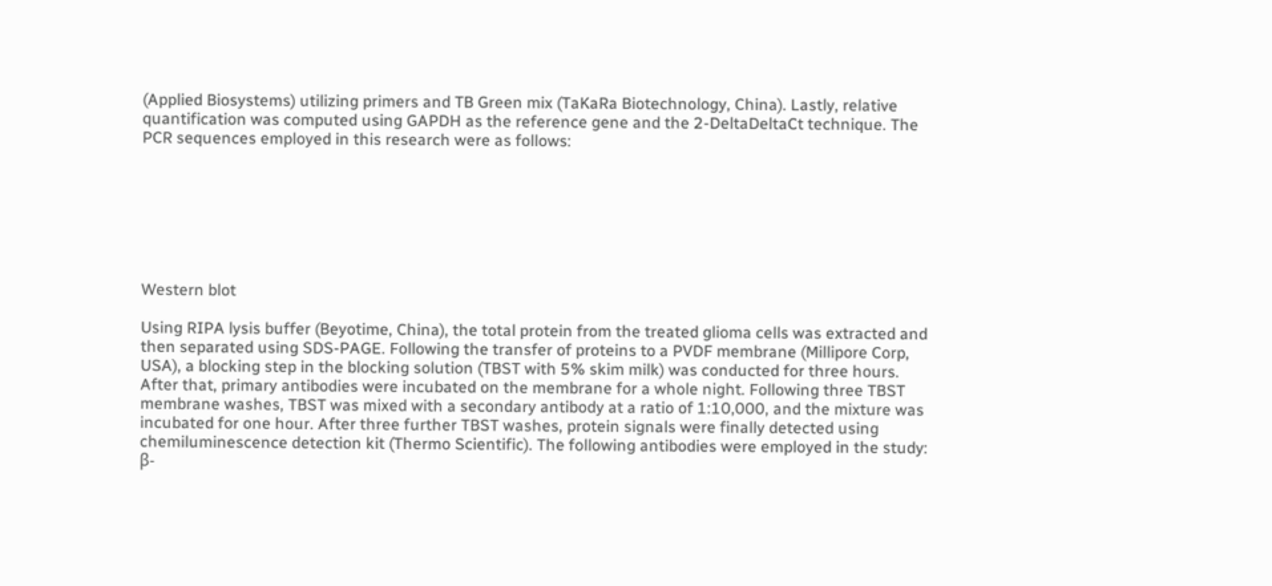(Applied Biosystems) utilizing primers and TB Green mix (TaKaRa Biotechnology, China). Lastly, relative quantification was computed using GAPDH as the reference gene and the 2-DeltaDeltaCt technique. The PCR sequences employed in this research were as follows:







Western blot

Using RIPA lysis buffer (Beyotime, China), the total protein from the treated glioma cells was extracted and then separated using SDS-PAGE. Following the transfer of proteins to a PVDF membrane (Millipore Corp, USA), a blocking step in the blocking solution (TBST with 5% skim milk) was conducted for three hours. After that, primary antibodies were incubated on the membrane for a whole night. Following three TBST membrane washes, TBST was mixed with a secondary antibody at a ratio of 1:10,000, and the mixture was incubated for one hour. After three further TBST washes, protein signals were finally detected using chemiluminescence detection kit (Thermo Scientific). The following antibodies were employed in the study: β-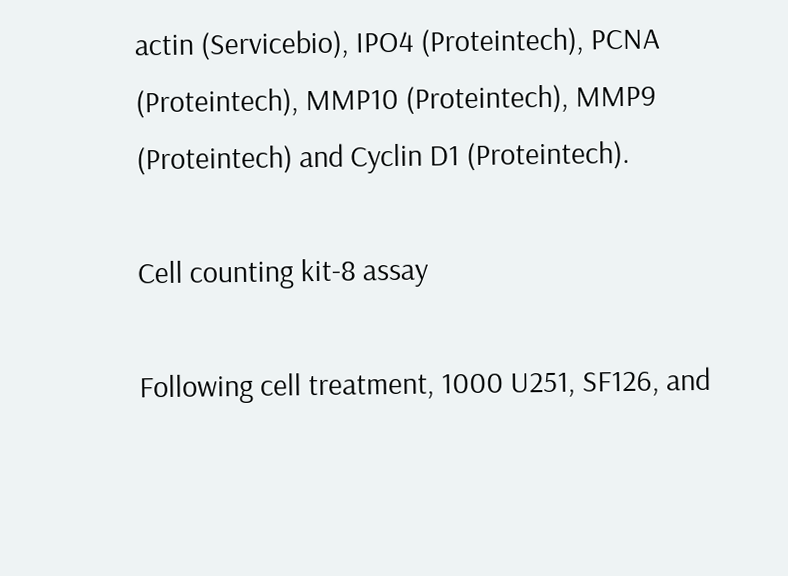actin (Servicebio), IPO4 (Proteintech), PCNA (Proteintech), MMP10 (Proteintech), MMP9 (Proteintech) and Cyclin D1 (Proteintech).

Cell counting kit-8 assay

Following cell treatment, 1000 U251, SF126, and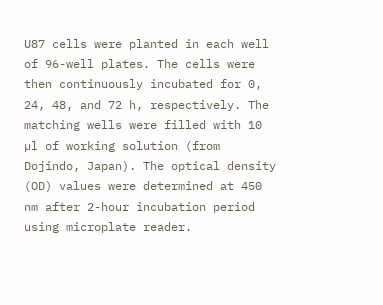U87 cells were planted in each well of 96-well plates. The cells were then continuously incubated for 0, 24, 48, and 72 h, respectively. The matching wells were filled with 10 µl of working solution (from Dojindo, Japan). The optical density (OD) values were determined at 450 nm after 2-hour incubation period using microplate reader.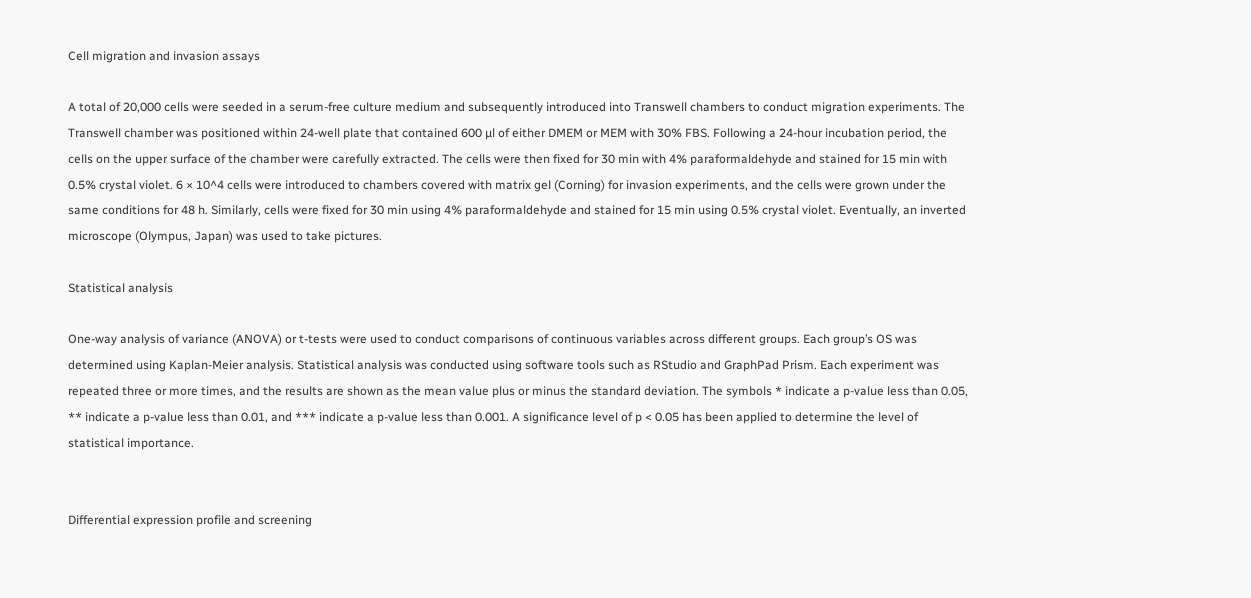Cell migration and invasion assays

A total of 20,000 cells were seeded in a serum-free culture medium and subsequently introduced into Transwell chambers to conduct migration experiments. The Transwell chamber was positioned within 24-well plate that contained 600 µl of either DMEM or MEM with 30% FBS. Following a 24-hour incubation period, the cells on the upper surface of the chamber were carefully extracted. The cells were then fixed for 30 min with 4% paraformaldehyde and stained for 15 min with 0.5% crystal violet. 6 × 10^4 cells were introduced to chambers covered with matrix gel (Corning) for invasion experiments, and the cells were grown under the same conditions for 48 h. Similarly, cells were fixed for 30 min using 4% paraformaldehyde and stained for 15 min using 0.5% crystal violet. Eventually, an inverted microscope (Olympus, Japan) was used to take pictures.

Statistical analysis

One-way analysis of variance (ANOVA) or t-tests were used to conduct comparisons of continuous variables across different groups. Each group’s OS was determined using Kaplan-Meier analysis. Statistical analysis was conducted using software tools such as RStudio and GraphPad Prism. Each experiment was repeated three or more times, and the results are shown as the mean value plus or minus the standard deviation. The symbols * indicate a p-value less than 0.05, ** indicate a p-value less than 0.01, and *** indicate a p-value less than 0.001. A significance level of p < 0.05 has been applied to determine the level of statistical importance.


Differential expression profile and screening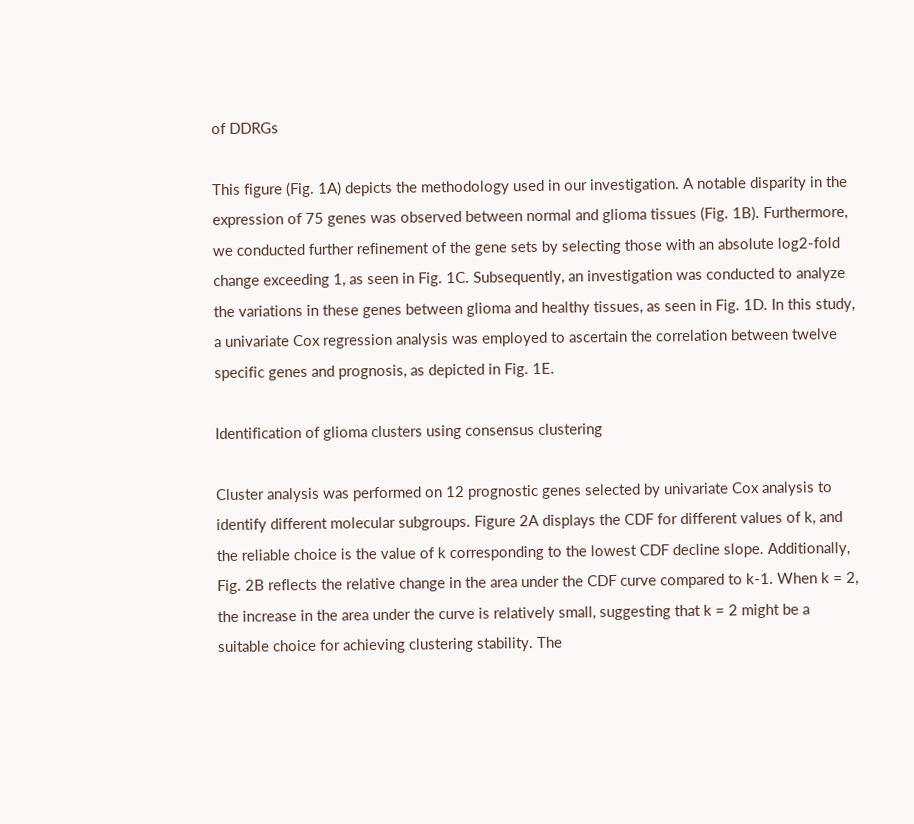of DDRGs

This figure (Fig. 1A) depicts the methodology used in our investigation. A notable disparity in the expression of 75 genes was observed between normal and glioma tissues (Fig. 1B). Furthermore, we conducted further refinement of the gene sets by selecting those with an absolute log2-fold change exceeding 1, as seen in Fig. 1C. Subsequently, an investigation was conducted to analyze the variations in these genes between glioma and healthy tissues, as seen in Fig. 1D. In this study, a univariate Cox regression analysis was employed to ascertain the correlation between twelve specific genes and prognosis, as depicted in Fig. 1E.

Identification of glioma clusters using consensus clustering

Cluster analysis was performed on 12 prognostic genes selected by univariate Cox analysis to identify different molecular subgroups. Figure 2A displays the CDF for different values of k, and the reliable choice is the value of k corresponding to the lowest CDF decline slope. Additionally, Fig. 2B reflects the relative change in the area under the CDF curve compared to k-1. When k = 2, the increase in the area under the curve is relatively small, suggesting that k = 2 might be a suitable choice for achieving clustering stability. The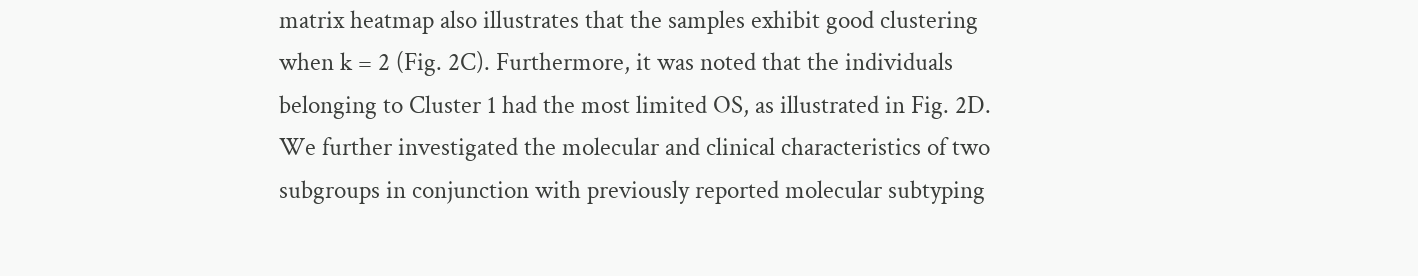matrix heatmap also illustrates that the samples exhibit good clustering when k = 2 (Fig. 2C). Furthermore, it was noted that the individuals belonging to Cluster 1 had the most limited OS, as illustrated in Fig. 2D. We further investigated the molecular and clinical characteristics of two subgroups in conjunction with previously reported molecular subtyping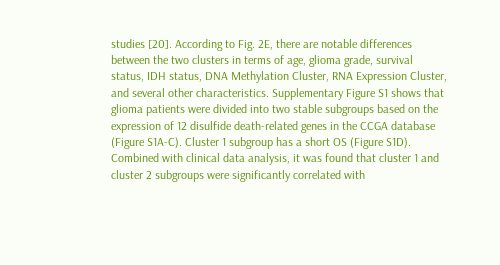studies [20]. According to Fig. 2E, there are notable differences between the two clusters in terms of age, glioma grade, survival status, IDH status, DNA Methylation Cluster, RNA Expression Cluster, and several other characteristics. Supplementary Figure S1 shows that glioma patients were divided into two stable subgroups based on the expression of 12 disulfide death-related genes in the CCGA database (Figure S1A-C). Cluster 1 subgroup has a short OS (Figure S1D). Combined with clinical data analysis, it was found that cluster 1 and cluster 2 subgroups were significantly correlated with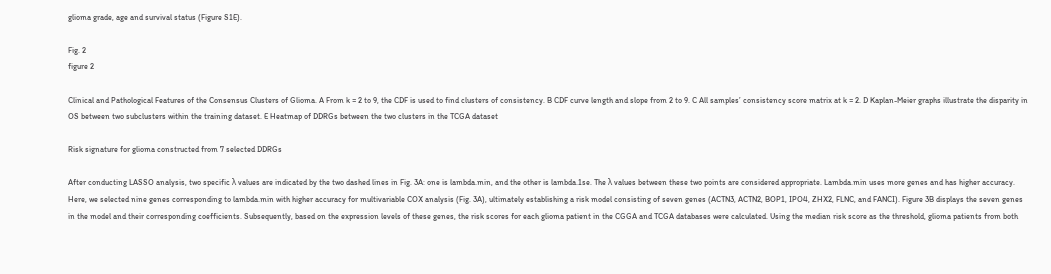glioma grade, age and survival status (Figure S1E).

Fig. 2
figure 2

Clinical and Pathological Features of the Consensus Clusters of Glioma. A From k = 2 to 9, the CDF is used to find clusters of consistency. B CDF curve length and slope from 2 to 9. C All samples’ consistency score matrix at k = 2. D Kaplan-Meier graphs illustrate the disparity in OS between two subclusters within the training dataset. E Heatmap of DDRGs between the two clusters in the TCGA dataset

Risk signature for glioma constructed from 7 selected DDRGs

After conducting LASSO analysis, two specific λ values are indicated by the two dashed lines in Fig. 3A: one is lambda.min, and the other is lambda.1se. The λ values between these two points are considered appropriate. Lambda.min uses more genes and has higher accuracy. Here, we selected nine genes corresponding to lambda.min with higher accuracy for multivariable COX analysis (Fig. 3A), ultimately establishing a risk model consisting of seven genes (ACTN3, ACTN2, BOP1, IPO4, ZHX2, FLNC, and FANCI). Figure 3B displays the seven genes in the model and their corresponding coefficients. Subsequently, based on the expression levels of these genes, the risk scores for each glioma patient in the CGGA and TCGA databases were calculated. Using the median risk score as the threshold, glioma patients from both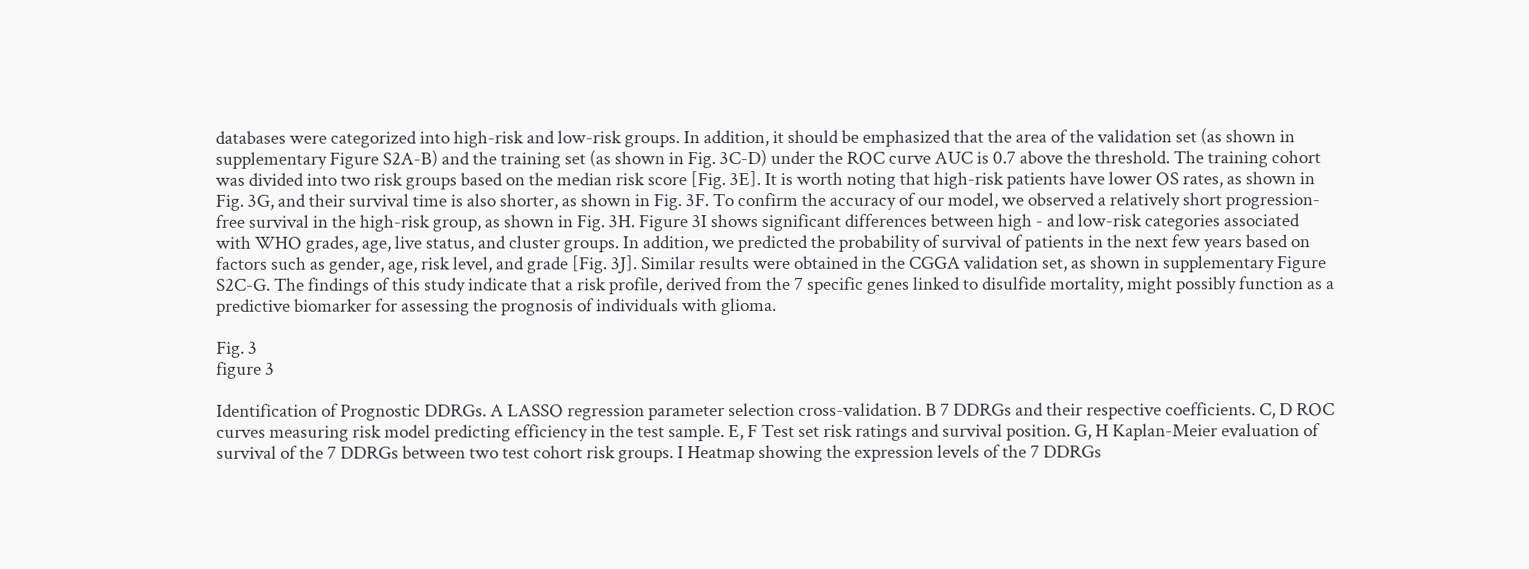databases were categorized into high-risk and low-risk groups. In addition, it should be emphasized that the area of the validation set (as shown in supplementary Figure S2A-B) and the training set (as shown in Fig. 3C-D) under the ROC curve AUC is 0.7 above the threshold. The training cohort was divided into two risk groups based on the median risk score [Fig. 3E]. It is worth noting that high-risk patients have lower OS rates, as shown in Fig. 3G, and their survival time is also shorter, as shown in Fig. 3F. To confirm the accuracy of our model, we observed a relatively short progression-free survival in the high-risk group, as shown in Fig. 3H. Figure 3I shows significant differences between high - and low-risk categories associated with WHO grades, age, live status, and cluster groups. In addition, we predicted the probability of survival of patients in the next few years based on factors such as gender, age, risk level, and grade [Fig. 3J]. Similar results were obtained in the CGGA validation set, as shown in supplementary Figure S2C-G. The findings of this study indicate that a risk profile, derived from the 7 specific genes linked to disulfide mortality, might possibly function as a predictive biomarker for assessing the prognosis of individuals with glioma.

Fig. 3
figure 3

Identification of Prognostic DDRGs. A LASSO regression parameter selection cross-validation. B 7 DDRGs and their respective coefficients. C, D ROC curves measuring risk model predicting efficiency in the test sample. E, F Test set risk ratings and survival position. G, H Kaplan-Meier evaluation of survival of the 7 DDRGs between two test cohort risk groups. I Heatmap showing the expression levels of the 7 DDRGs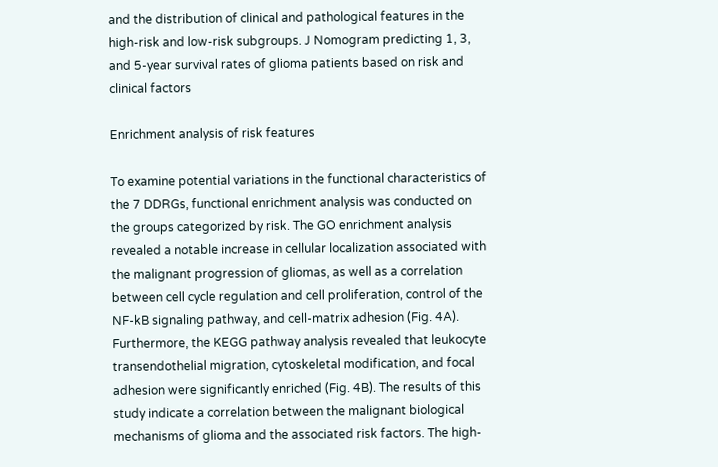and the distribution of clinical and pathological features in the high-risk and low-risk subgroups. J Nomogram predicting 1, 3, and 5-year survival rates of glioma patients based on risk and clinical factors

Enrichment analysis of risk features

To examine potential variations in the functional characteristics of the 7 DDRGs, functional enrichment analysis was conducted on the groups categorized by risk. The GO enrichment analysis revealed a notable increase in cellular localization associated with the malignant progression of gliomas, as well as a correlation between cell cycle regulation and cell proliferation, control of the NF-kB signaling pathway, and cell-matrix adhesion (Fig. 4A). Furthermore, the KEGG pathway analysis revealed that leukocyte transendothelial migration, cytoskeletal modification, and focal adhesion were significantly enriched (Fig. 4B). The results of this study indicate a correlation between the malignant biological mechanisms of glioma and the associated risk factors. The high-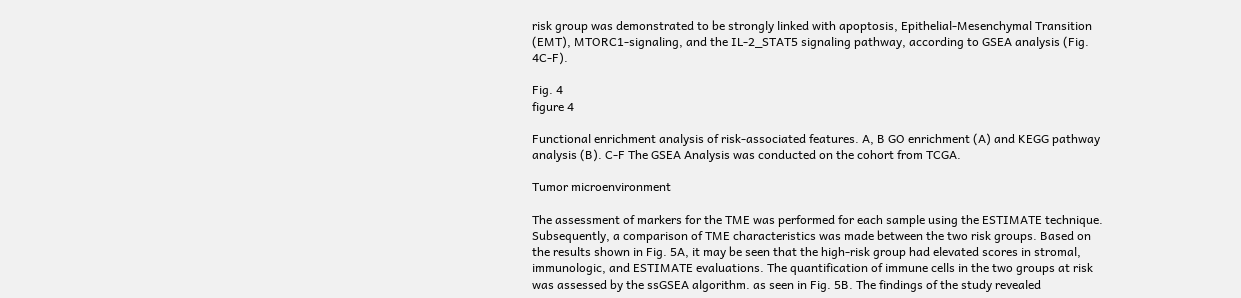risk group was demonstrated to be strongly linked with apoptosis, Epithelial-Mesenchymal Transition (EMT), MTORC1-signaling, and the IL-2_STAT5 signaling pathway, according to GSEA analysis (Fig. 4C-F).

Fig. 4
figure 4

Functional enrichment analysis of risk-associated features. A, B GO enrichment (A) and KEGG pathway analysis (B). C-F The GSEA Analysis was conducted on the cohort from TCGA.

Tumor microenvironment

The assessment of markers for the TME was performed for each sample using the ESTIMATE technique. Subsequently, a comparison of TME characteristics was made between the two risk groups. Based on the results shown in Fig. 5A, it may be seen that the high-risk group had elevated scores in stromal, immunologic, and ESTIMATE evaluations. The quantification of immune cells in the two groups at risk was assessed by the ssGSEA algorithm. as seen in Fig. 5B. The findings of the study revealed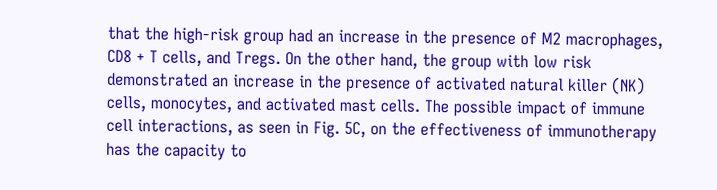that the high-risk group had an increase in the presence of M2 macrophages, CD8 + T cells, and Tregs. On the other hand, the group with low risk demonstrated an increase in the presence of activated natural killer (NK) cells, monocytes, and activated mast cells. The possible impact of immune cell interactions, as seen in Fig. 5C, on the effectiveness of immunotherapy has the capacity to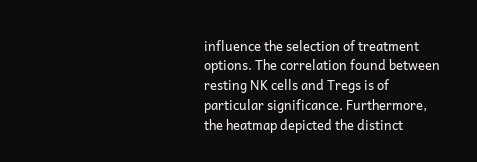influence the selection of treatment options. The correlation found between resting NK cells and Tregs is of particular significance. Furthermore, the heatmap depicted the distinct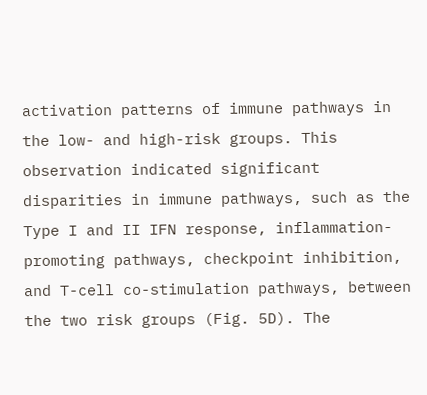activation patterns of immune pathways in the low- and high-risk groups. This observation indicated significant disparities in immune pathways, such as the Type I and II IFN response, inflammation-promoting pathways, checkpoint inhibition, and T-cell co-stimulation pathways, between the two risk groups (Fig. 5D). The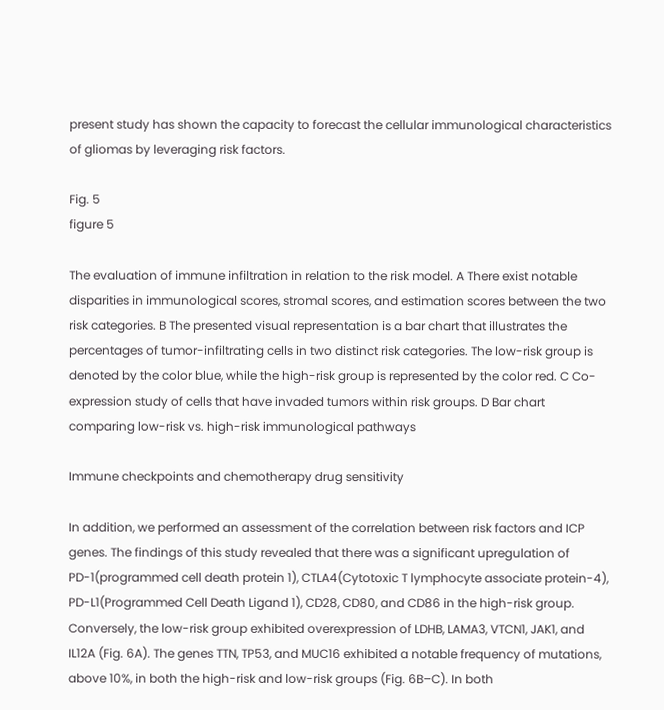present study has shown the capacity to forecast the cellular immunological characteristics of gliomas by leveraging risk factors.

Fig. 5
figure 5

The evaluation of immune infiltration in relation to the risk model. A There exist notable disparities in immunological scores, stromal scores, and estimation scores between the two risk categories. B The presented visual representation is a bar chart that illustrates the percentages of tumor-infiltrating cells in two distinct risk categories. The low-risk group is denoted by the color blue, while the high-risk group is represented by the color red. C Co-expression study of cells that have invaded tumors within risk groups. D Bar chart comparing low-risk vs. high-risk immunological pathways

Immune checkpoints and chemotherapy drug sensitivity

In addition, we performed an assessment of the correlation between risk factors and ICP genes. The findings of this study revealed that there was a significant upregulation of PD-1(programmed cell death protein 1), CTLA4(Cytotoxic T lymphocyte associate protein-4), PD-L1(Programmed Cell Death Ligand 1), CD28, CD80, and CD86 in the high-risk group. Conversely, the low-risk group exhibited overexpression of LDHB, LAMA3, VTCN1, JAK1, and IL12A (Fig. 6A). The genes TTN, TP53, and MUC16 exhibited a notable frequency of mutations, above 10%, in both the high-risk and low-risk groups (Fig. 6B–C). In both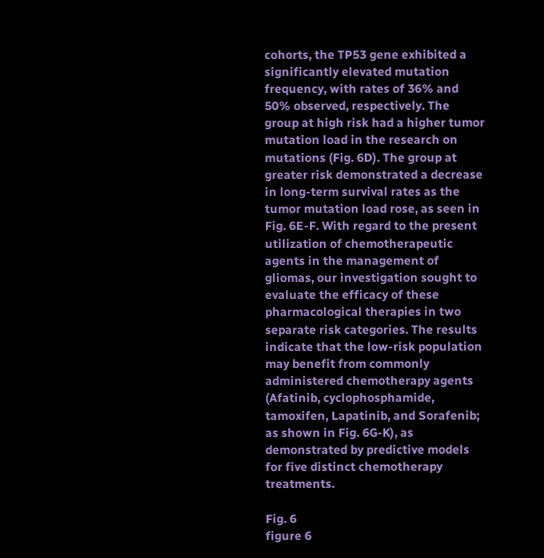cohorts, the TP53 gene exhibited a significantly elevated mutation frequency, with rates of 36% and 50% observed, respectively. The group at high risk had a higher tumor mutation load in the research on mutations (Fig. 6D). The group at greater risk demonstrated a decrease in long-term survival rates as the tumor mutation load rose, as seen in Fig. 6E-F. With regard to the present utilization of chemotherapeutic agents in the management of gliomas, our investigation sought to evaluate the efficacy of these pharmacological therapies in two separate risk categories. The results indicate that the low-risk population may benefit from commonly administered chemotherapy agents (Afatinib, cyclophosphamide, tamoxifen, Lapatinib, and Sorafenib; as shown in Fig. 6G-K), as demonstrated by predictive models for five distinct chemotherapy treatments.

Fig. 6
figure 6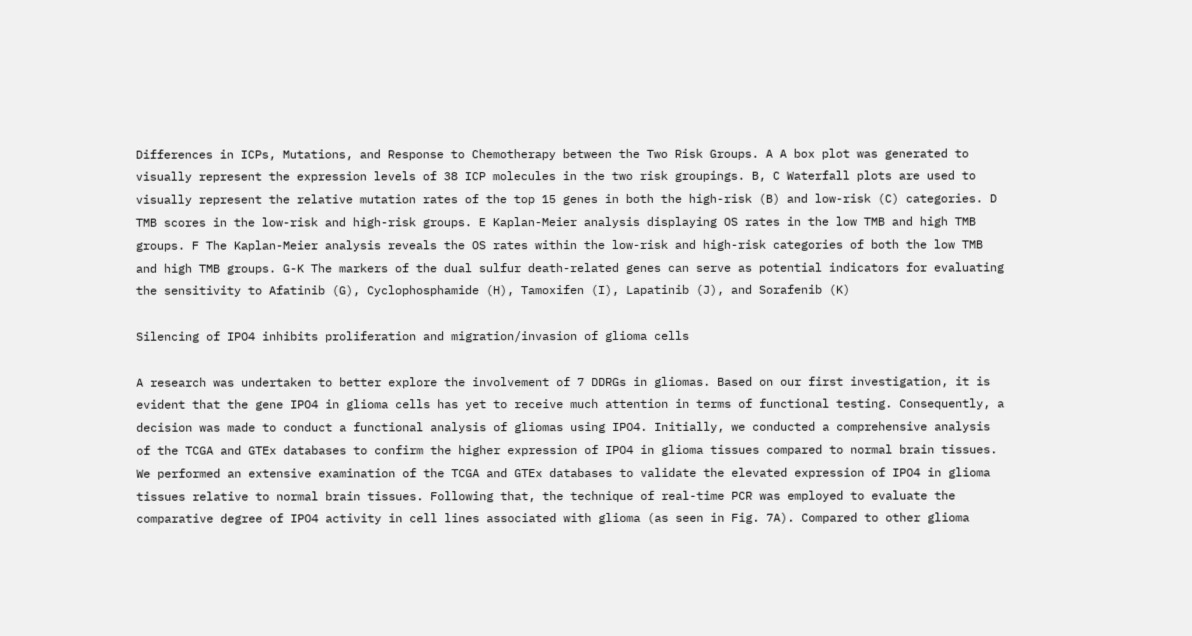Differences in ICPs, Mutations, and Response to Chemotherapy between the Two Risk Groups. A A box plot was generated to visually represent the expression levels of 38 ICP molecules in the two risk groupings. B, C Waterfall plots are used to visually represent the relative mutation rates of the top 15 genes in both the high-risk (B) and low-risk (C) categories. D TMB scores in the low-risk and high-risk groups. E Kaplan-Meier analysis displaying OS rates in the low TMB and high TMB groups. F The Kaplan-Meier analysis reveals the OS rates within the low-risk and high-risk categories of both the low TMB and high TMB groups. G-K The markers of the dual sulfur death-related genes can serve as potential indicators for evaluating the sensitivity to Afatinib (G), Cyclophosphamide (H), Tamoxifen (I), Lapatinib (J), and Sorafenib (K)

Silencing of IPO4 inhibits proliferation and migration/invasion of glioma cells

A research was undertaken to better explore the involvement of 7 DDRGs in gliomas. Based on our first investigation, it is evident that the gene IPO4 in glioma cells has yet to receive much attention in terms of functional testing. Consequently, a decision was made to conduct a functional analysis of gliomas using IPO4. Initially, we conducted a comprehensive analysis of the TCGA and GTEx databases to confirm the higher expression of IPO4 in glioma tissues compared to normal brain tissues. We performed an extensive examination of the TCGA and GTEx databases to validate the elevated expression of IPO4 in glioma tissues relative to normal brain tissues. Following that, the technique of real-time PCR was employed to evaluate the comparative degree of IPO4 activity in cell lines associated with glioma (as seen in Fig. 7A). Compared to other glioma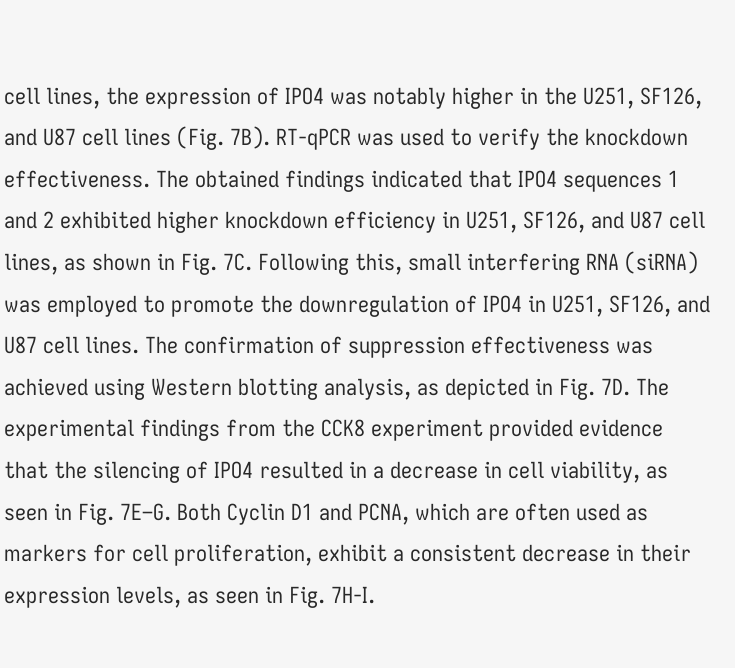cell lines, the expression of IPO4 was notably higher in the U251, SF126, and U87 cell lines (Fig. 7B). RT-qPCR was used to verify the knockdown effectiveness. The obtained findings indicated that IPO4 sequences 1 and 2 exhibited higher knockdown efficiency in U251, SF126, and U87 cell lines, as shown in Fig. 7C. Following this, small interfering RNA (siRNA) was employed to promote the downregulation of IPO4 in U251, SF126, and U87 cell lines. The confirmation of suppression effectiveness was achieved using Western blotting analysis, as depicted in Fig. 7D. The experimental findings from the CCK8 experiment provided evidence that the silencing of IPO4 resulted in a decrease in cell viability, as seen in Fig. 7E–G. Both Cyclin D1 and PCNA, which are often used as markers for cell proliferation, exhibit a consistent decrease in their expression levels, as seen in Fig. 7H-I.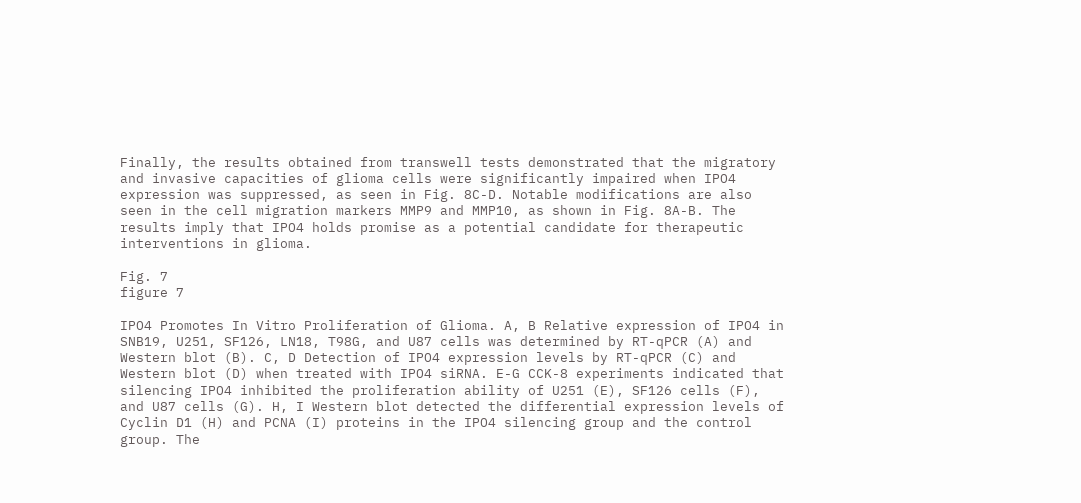Finally, the results obtained from transwell tests demonstrated that the migratory and invasive capacities of glioma cells were significantly impaired when IPO4 expression was suppressed, as seen in Fig. 8C-D. Notable modifications are also seen in the cell migration markers MMP9 and MMP10, as shown in Fig. 8A-B. The results imply that IPO4 holds promise as a potential candidate for therapeutic interventions in glioma.

Fig. 7
figure 7

IPO4 Promotes In Vitro Proliferation of Glioma. A, B Relative expression of IPO4 in SNB19, U251, SF126, LN18, T98G, and U87 cells was determined by RT-qPCR (A) and Western blot (B). C, D Detection of IPO4 expression levels by RT-qPCR (C) and Western blot (D) when treated with IPO4 siRNA. E-G CCK-8 experiments indicated that silencing IPO4 inhibited the proliferation ability of U251 (E), SF126 cells (F), and U87 cells (G). H, I Western blot detected the differential expression levels of Cyclin D1 (H) and PCNA (I) proteins in the IPO4 silencing group and the control group. The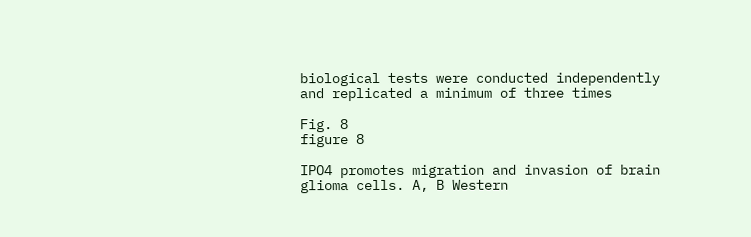biological tests were conducted independently and replicated a minimum of three times

Fig. 8
figure 8

IPO4 promotes migration and invasion of brain glioma cells. A, B Western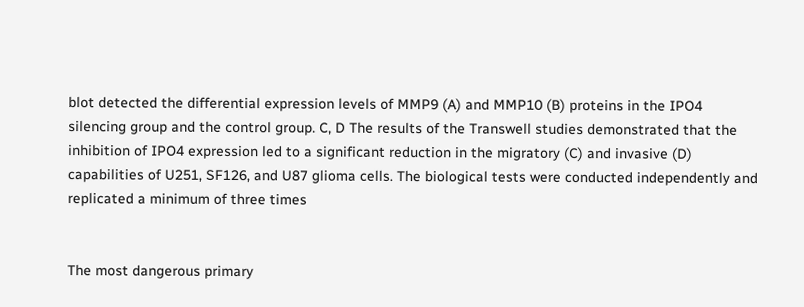blot detected the differential expression levels of MMP9 (A) and MMP10 (B) proteins in the IPO4 silencing group and the control group. C, D The results of the Transwell studies demonstrated that the inhibition of IPO4 expression led to a significant reduction in the migratory (C) and invasive (D) capabilities of U251, SF126, and U87 glioma cells. The biological tests were conducted independently and replicated a minimum of three times


The most dangerous primary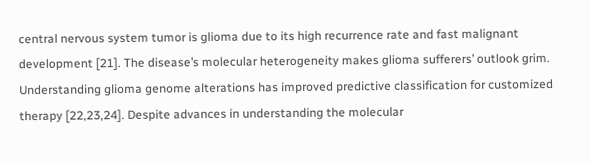central nervous system tumor is glioma due to its high recurrence rate and fast malignant development [21]. The disease’s molecular heterogeneity makes glioma sufferers’ outlook grim. Understanding glioma genome alterations has improved predictive classification for customized therapy [22,23,24]. Despite advances in understanding the molecular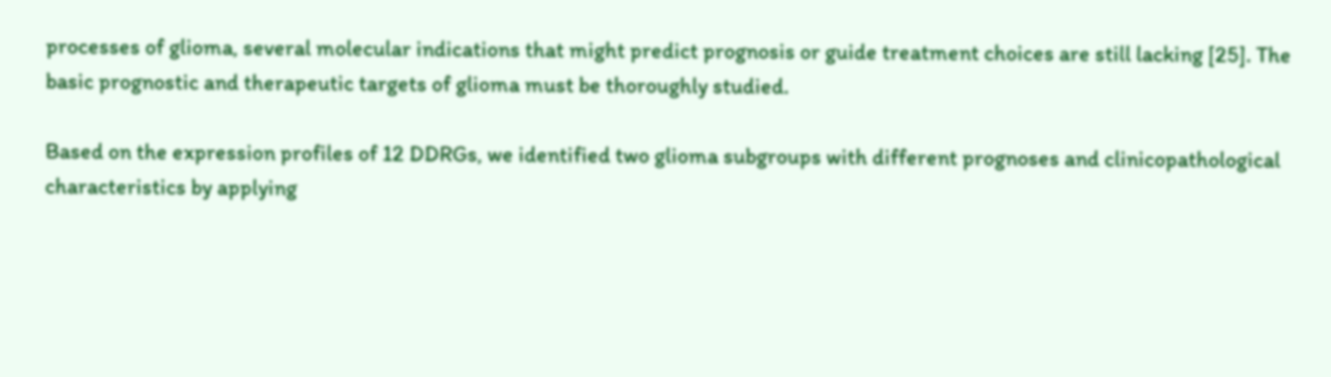processes of glioma, several molecular indications that might predict prognosis or guide treatment choices are still lacking [25]. The basic prognostic and therapeutic targets of glioma must be thoroughly studied.

Based on the expression profiles of 12 DDRGs, we identified two glioma subgroups with different prognoses and clinicopathological characteristics by applying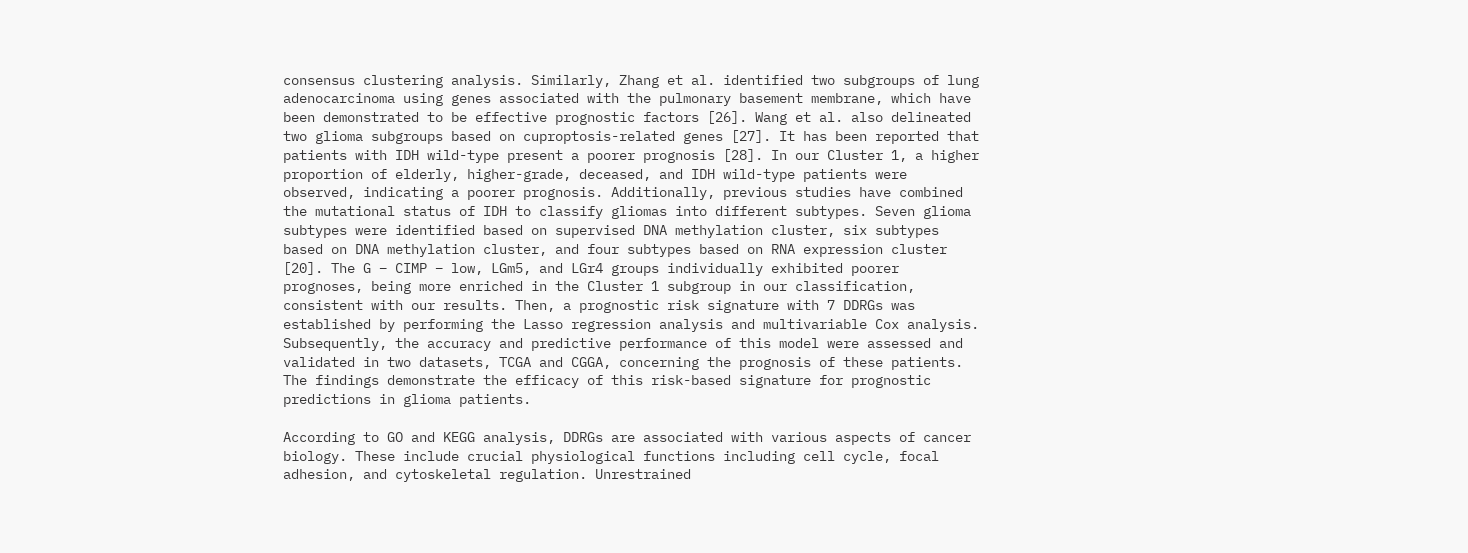consensus clustering analysis. Similarly, Zhang et al. identified two subgroups of lung adenocarcinoma using genes associated with the pulmonary basement membrane, which have been demonstrated to be effective prognostic factors [26]. Wang et al. also delineated two glioma subgroups based on cuproptosis-related genes [27]. It has been reported that patients with IDH wild-type present a poorer prognosis [28]. In our Cluster 1, a higher proportion of elderly, higher-grade, deceased, and IDH wild-type patients were observed, indicating a poorer prognosis. Additionally, previous studies have combined the mutational status of IDH to classify gliomas into different subtypes. Seven glioma subtypes were identified based on supervised DNA methylation cluster, six subtypes based on DNA methylation cluster, and four subtypes based on RNA expression cluster [20]. The G − CIMP − low, LGm5, and LGr4 groups individually exhibited poorer prognoses, being more enriched in the Cluster 1 subgroup in our classification, consistent with our results. Then, a prognostic risk signature with 7 DDRGs was established by performing the Lasso regression analysis and multivariable Cox analysis. Subsequently, the accuracy and predictive performance of this model were assessed and validated in two datasets, TCGA and CGGA, concerning the prognosis of these patients. The findings demonstrate the efficacy of this risk-based signature for prognostic predictions in glioma patients.

According to GO and KEGG analysis, DDRGs are associated with various aspects of cancer biology. These include crucial physiological functions including cell cycle, focal adhesion, and cytoskeletal regulation. Unrestrained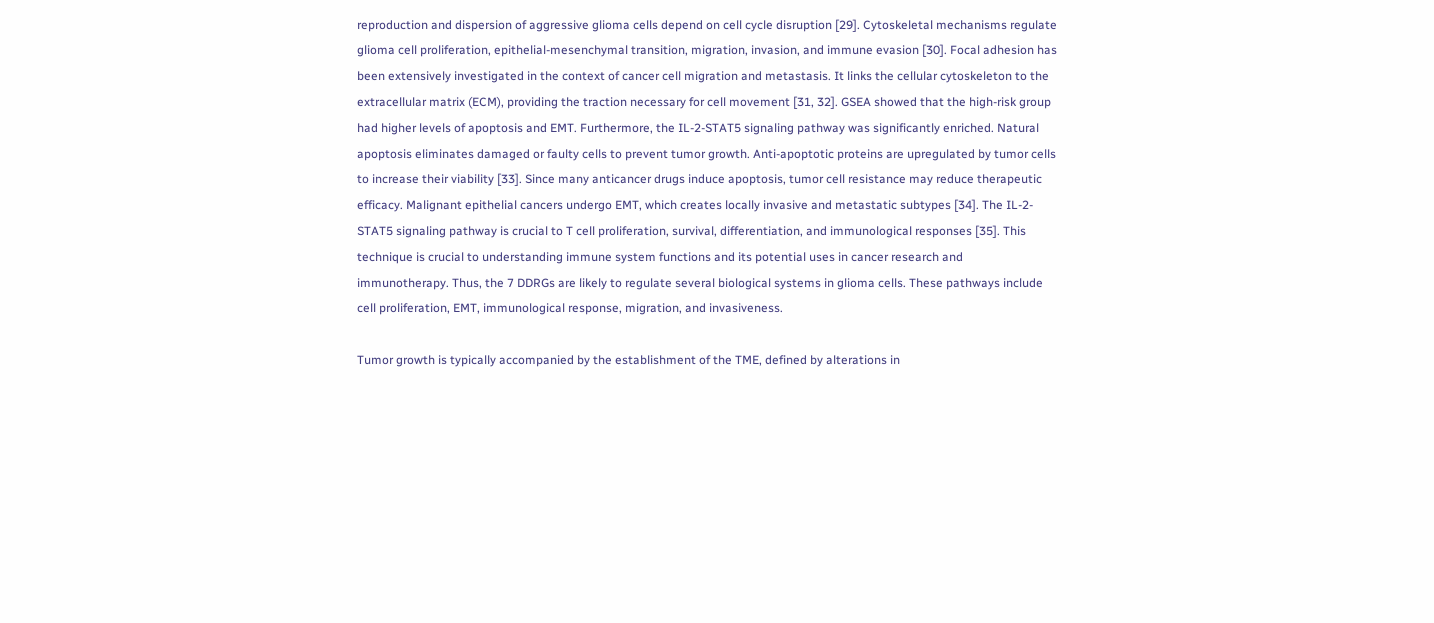reproduction and dispersion of aggressive glioma cells depend on cell cycle disruption [29]. Cytoskeletal mechanisms regulate glioma cell proliferation, epithelial-mesenchymal transition, migration, invasion, and immune evasion [30]. Focal adhesion has been extensively investigated in the context of cancer cell migration and metastasis. It links the cellular cytoskeleton to the extracellular matrix (ECM), providing the traction necessary for cell movement [31, 32]. GSEA showed that the high-risk group had higher levels of apoptosis and EMT. Furthermore, the IL-2-STAT5 signaling pathway was significantly enriched. Natural apoptosis eliminates damaged or faulty cells to prevent tumor growth. Anti-apoptotic proteins are upregulated by tumor cells to increase their viability [33]. Since many anticancer drugs induce apoptosis, tumor cell resistance may reduce therapeutic efficacy. Malignant epithelial cancers undergo EMT, which creates locally invasive and metastatic subtypes [34]. The IL-2-STAT5 signaling pathway is crucial to T cell proliferation, survival, differentiation, and immunological responses [35]. This technique is crucial to understanding immune system functions and its potential uses in cancer research and immunotherapy. Thus, the 7 DDRGs are likely to regulate several biological systems in glioma cells. These pathways include cell proliferation, EMT, immunological response, migration, and invasiveness.

Tumor growth is typically accompanied by the establishment of the TME, defined by alterations in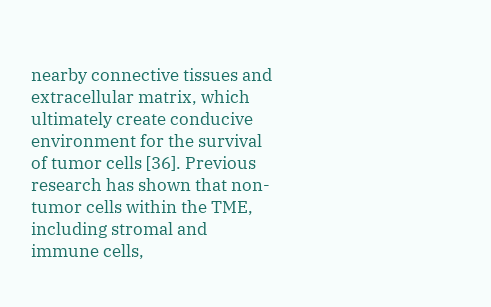nearby connective tissues and extracellular matrix, which ultimately create conducive environment for the survival of tumor cells [36]. Previous research has shown that non-tumor cells within the TME, including stromal and immune cells,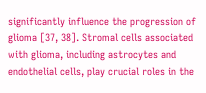significantly influence the progression of glioma [37, 38]. Stromal cells associated with glioma, including astrocytes and endothelial cells, play crucial roles in the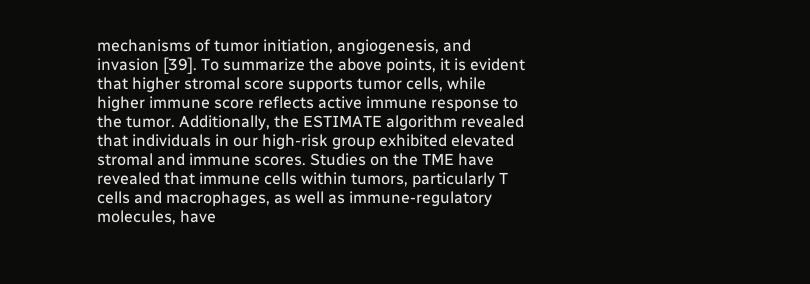mechanisms of tumor initiation, angiogenesis, and invasion [39]. To summarize the above points, it is evident that higher stromal score supports tumor cells, while higher immune score reflects active immune response to the tumor. Additionally, the ESTIMATE algorithm revealed that individuals in our high-risk group exhibited elevated stromal and immune scores. Studies on the TME have revealed that immune cells within tumors, particularly T cells and macrophages, as well as immune-regulatory molecules, have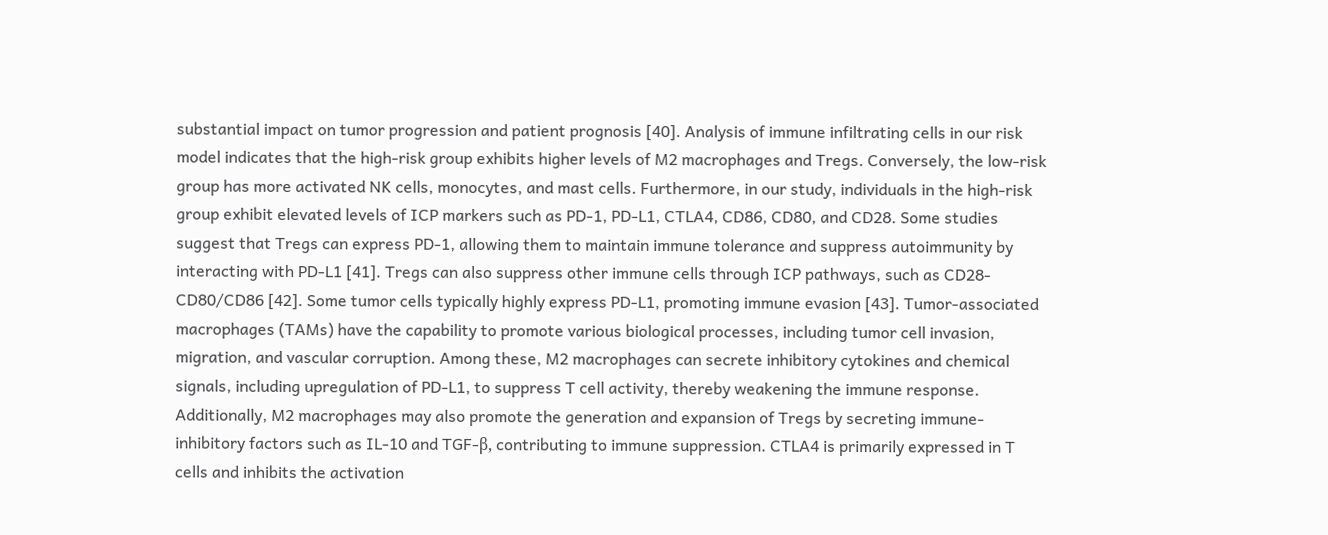substantial impact on tumor progression and patient prognosis [40]. Analysis of immune infiltrating cells in our risk model indicates that the high-risk group exhibits higher levels of M2 macrophages and Tregs. Conversely, the low-risk group has more activated NK cells, monocytes, and mast cells. Furthermore, in our study, individuals in the high-risk group exhibit elevated levels of ICP markers such as PD-1, PD-L1, CTLA4, CD86, CD80, and CD28. Some studies suggest that Tregs can express PD-1, allowing them to maintain immune tolerance and suppress autoimmunity by interacting with PD-L1 [41]. Tregs can also suppress other immune cells through ICP pathways, such as CD28-CD80/CD86 [42]. Some tumor cells typically highly express PD-L1, promoting immune evasion [43]. Tumor-associated macrophages (TAMs) have the capability to promote various biological processes, including tumor cell invasion, migration, and vascular corruption. Among these, M2 macrophages can secrete inhibitory cytokines and chemical signals, including upregulation of PD-L1, to suppress T cell activity, thereby weakening the immune response. Additionally, M2 macrophages may also promote the generation and expansion of Tregs by secreting immune-inhibitory factors such as IL-10 and TGF-β, contributing to immune suppression. CTLA4 is primarily expressed in T cells and inhibits the activation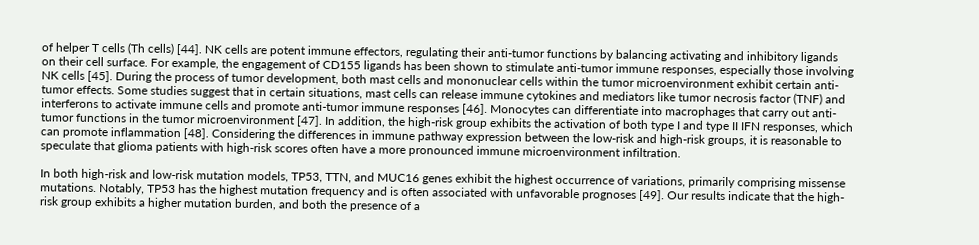of helper T cells (Th cells) [44]. NK cells are potent immune effectors, regulating their anti-tumor functions by balancing activating and inhibitory ligands on their cell surface. For example, the engagement of CD155 ligands has been shown to stimulate anti-tumor immune responses, especially those involving NK cells [45]. During the process of tumor development, both mast cells and mononuclear cells within the tumor microenvironment exhibit certain anti-tumor effects. Some studies suggest that in certain situations, mast cells can release immune cytokines and mediators like tumor necrosis factor (TNF) and interferons to activate immune cells and promote anti-tumor immune responses [46]. Monocytes can differentiate into macrophages that carry out anti-tumor functions in the tumor microenvironment [47]. In addition, the high-risk group exhibits the activation of both type I and type II IFN responses, which can promote inflammation [48]. Considering the differences in immune pathway expression between the low-risk and high-risk groups, it is reasonable to speculate that glioma patients with high-risk scores often have a more pronounced immune microenvironment infiltration.

In both high-risk and low-risk mutation models, TP53, TTN, and MUC16 genes exhibit the highest occurrence of variations, primarily comprising missense mutations. Notably, TP53 has the highest mutation frequency and is often associated with unfavorable prognoses [49]. Our results indicate that the high-risk group exhibits a higher mutation burden, and both the presence of a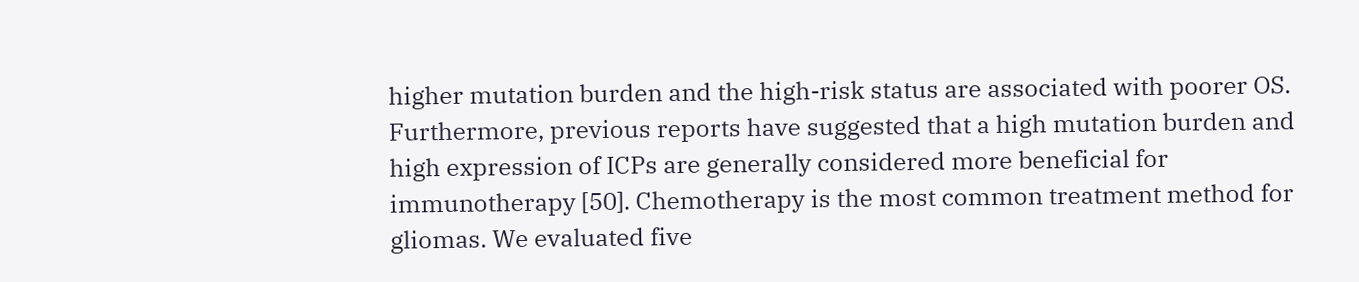higher mutation burden and the high-risk status are associated with poorer OS. Furthermore, previous reports have suggested that a high mutation burden and high expression of ICPs are generally considered more beneficial for immunotherapy [50]. Chemotherapy is the most common treatment method for gliomas. We evaluated five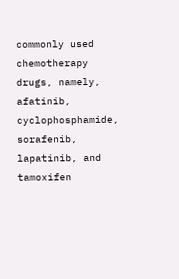commonly used chemotherapy drugs, namely, afatinib, cyclophosphamide, sorafenib, lapatinib, and tamoxifen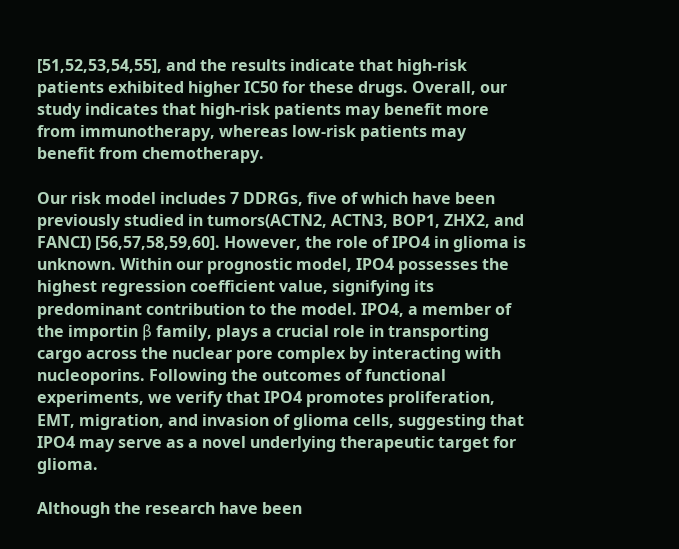[51,52,53,54,55], and the results indicate that high-risk patients exhibited higher IC50 for these drugs. Overall, our study indicates that high-risk patients may benefit more from immunotherapy, whereas low-risk patients may benefit from chemotherapy.

Our risk model includes 7 DDRGs, five of which have been previously studied in tumors(ACTN2, ACTN3, BOP1, ZHX2, and FANCI) [56,57,58,59,60]. However, the role of IPO4 in glioma is unknown. Within our prognostic model, IPO4 possesses the highest regression coefficient value, signifying its predominant contribution to the model. IPO4, a member of the importin β family, plays a crucial role in transporting cargo across the nuclear pore complex by interacting with nucleoporins. Following the outcomes of functional experiments, we verify that IPO4 promotes proliferation, EMT, migration, and invasion of glioma cells, suggesting that IPO4 may serve as a novel underlying therapeutic target for glioma.

Although the research have been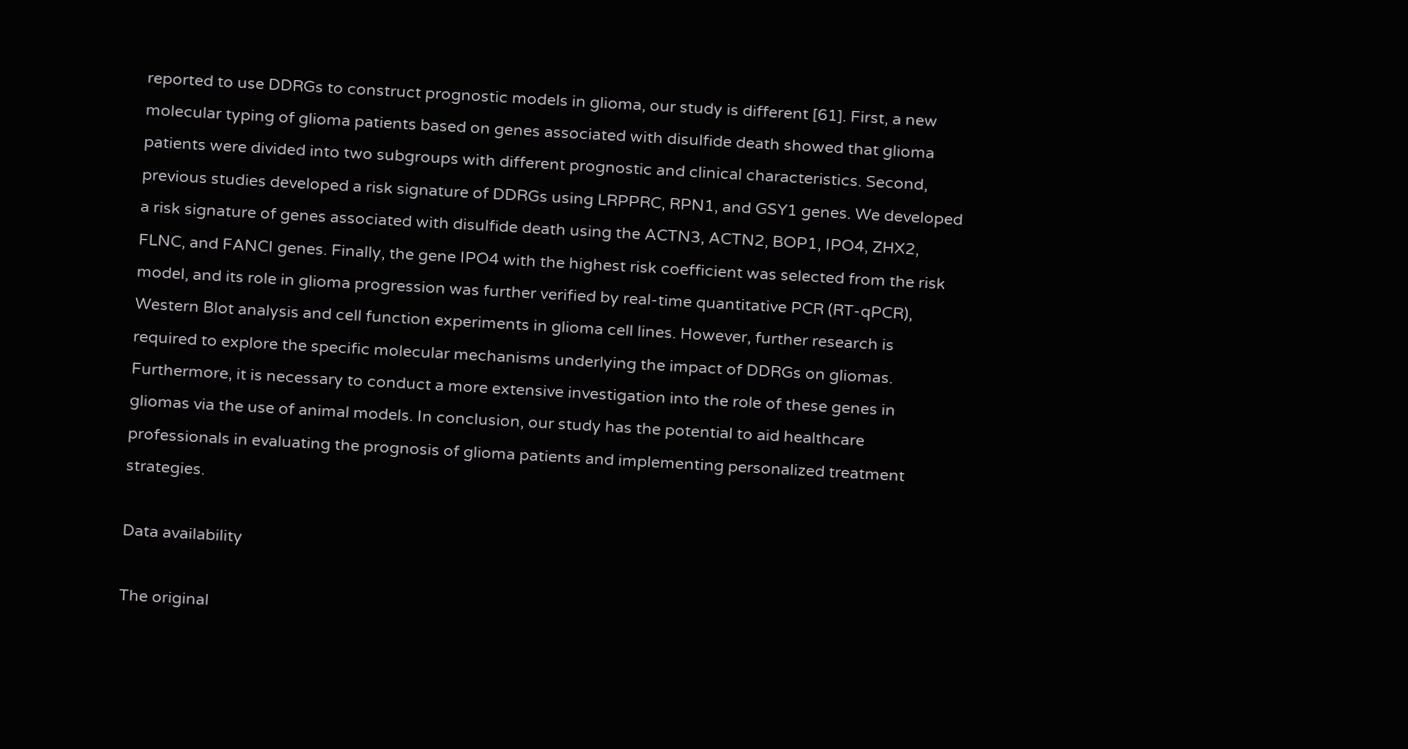reported to use DDRGs to construct prognostic models in glioma, our study is different [61]. First, a new molecular typing of glioma patients based on genes associated with disulfide death showed that glioma patients were divided into two subgroups with different prognostic and clinical characteristics. Second, previous studies developed a risk signature of DDRGs using LRPPRC, RPN1, and GSY1 genes. We developed a risk signature of genes associated with disulfide death using the ACTN3, ACTN2, BOP1, IPO4, ZHX2, FLNC, and FANCI genes. Finally, the gene IPO4 with the highest risk coefficient was selected from the risk model, and its role in glioma progression was further verified by real-time quantitative PCR (RT-qPCR), Western Blot analysis and cell function experiments in glioma cell lines. However, further research is required to explore the specific molecular mechanisms underlying the impact of DDRGs on gliomas. Furthermore, it is necessary to conduct a more extensive investigation into the role of these genes in gliomas via the use of animal models. In conclusion, our study has the potential to aid healthcare professionals in evaluating the prognosis of glioma patients and implementing personalized treatment strategies.

Data availability

The original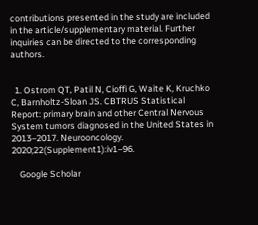contributions presented in the study are included in the article/supplementary material. Further inquiries can be directed to the corresponding authors.


  1. Ostrom QT, Patil N, Cioffi G, Waite K, Kruchko C, Barnholtz-Sloan JS. CBTRUS Statistical Report: primary brain and other Central Nervous System tumors diagnosed in the United States in 2013–2017. Neurooncology. 2020;22(Supplement1):iv1–96.

    Google Scholar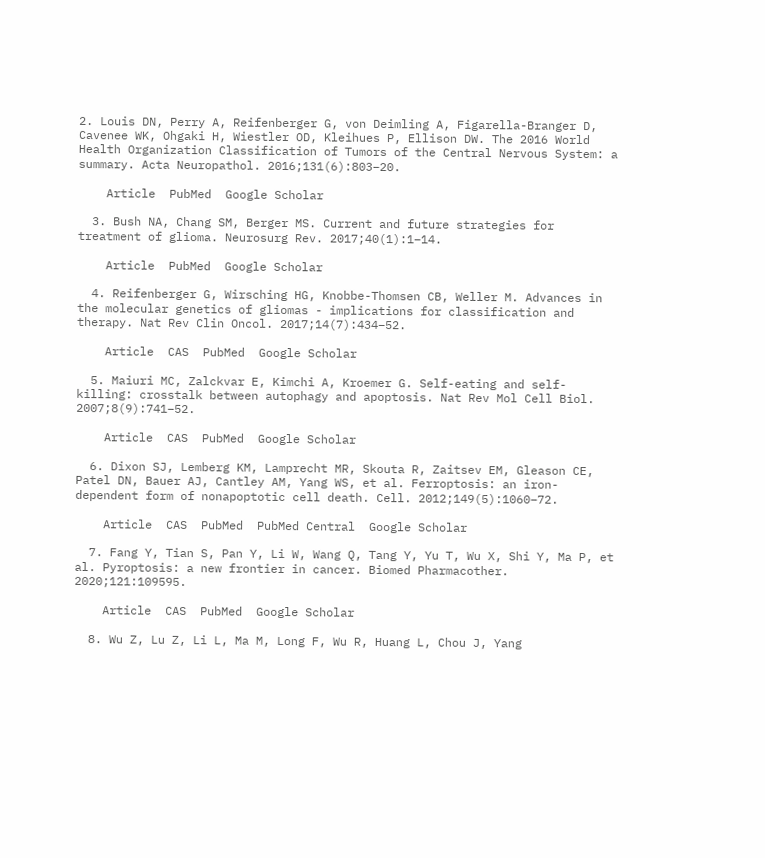2. Louis DN, Perry A, Reifenberger G, von Deimling A, Figarella-Branger D, Cavenee WK, Ohgaki H, Wiestler OD, Kleihues P, Ellison DW. The 2016 World Health Organization Classification of Tumors of the Central Nervous System: a summary. Acta Neuropathol. 2016;131(6):803–20.

    Article  PubMed  Google Scholar

  3. Bush NA, Chang SM, Berger MS. Current and future strategies for treatment of glioma. Neurosurg Rev. 2017;40(1):1–14.

    Article  PubMed  Google Scholar

  4. Reifenberger G, Wirsching HG, Knobbe-Thomsen CB, Weller M. Advances in the molecular genetics of gliomas - implications for classification and therapy. Nat Rev Clin Oncol. 2017;14(7):434–52.

    Article  CAS  PubMed  Google Scholar

  5. Maiuri MC, Zalckvar E, Kimchi A, Kroemer G. Self-eating and self-killing: crosstalk between autophagy and apoptosis. Nat Rev Mol Cell Biol. 2007;8(9):741–52.

    Article  CAS  PubMed  Google Scholar

  6. Dixon SJ, Lemberg KM, Lamprecht MR, Skouta R, Zaitsev EM, Gleason CE, Patel DN, Bauer AJ, Cantley AM, Yang WS, et al. Ferroptosis: an iron-dependent form of nonapoptotic cell death. Cell. 2012;149(5):1060–72.

    Article  CAS  PubMed  PubMed Central  Google Scholar

  7. Fang Y, Tian S, Pan Y, Li W, Wang Q, Tang Y, Yu T, Wu X, Shi Y, Ma P, et al. Pyroptosis: a new frontier in cancer. Biomed Pharmacother. 2020;121:109595.

    Article  CAS  PubMed  Google Scholar

  8. Wu Z, Lu Z, Li L, Ma M, Long F, Wu R, Huang L, Chou J, Yang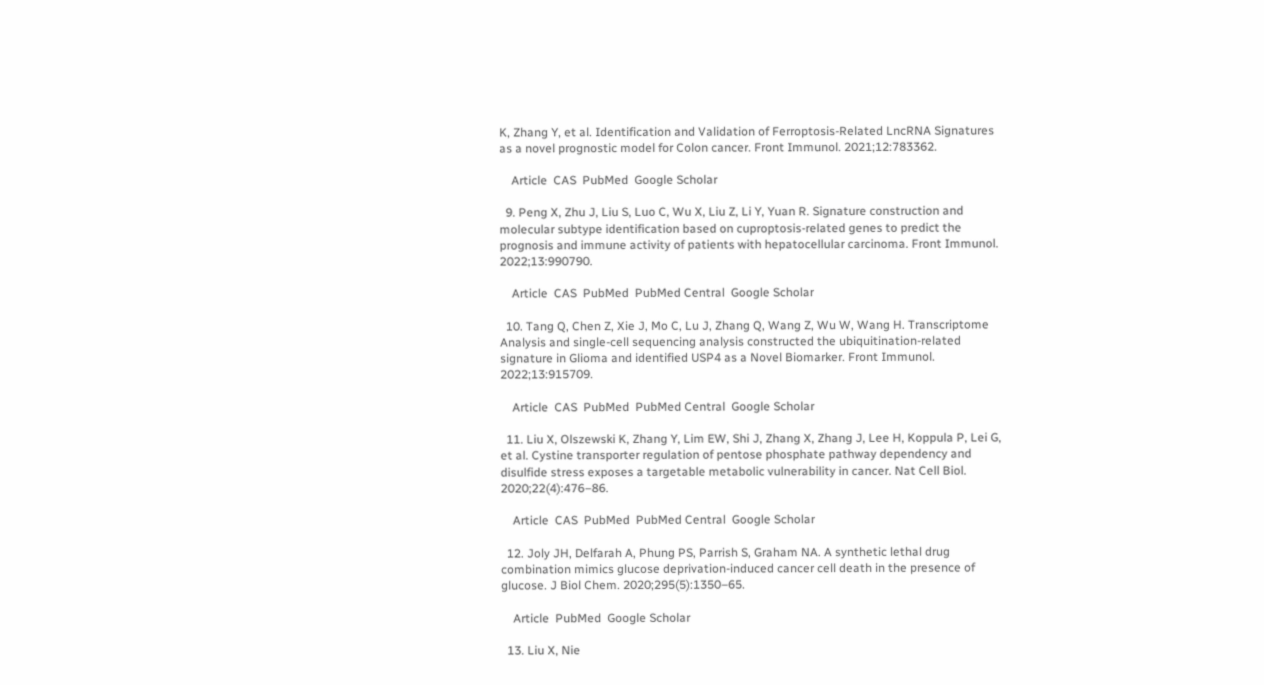K, Zhang Y, et al. Identification and Validation of Ferroptosis-Related LncRNA Signatures as a novel prognostic model for Colon cancer. Front Immunol. 2021;12:783362.

    Article  CAS  PubMed  Google Scholar

  9. Peng X, Zhu J, Liu S, Luo C, Wu X, Liu Z, Li Y, Yuan R. Signature construction and molecular subtype identification based on cuproptosis-related genes to predict the prognosis and immune activity of patients with hepatocellular carcinoma. Front Immunol. 2022;13:990790.

    Article  CAS  PubMed  PubMed Central  Google Scholar

  10. Tang Q, Chen Z, Xie J, Mo C, Lu J, Zhang Q, Wang Z, Wu W, Wang H. Transcriptome Analysis and single-cell sequencing analysis constructed the ubiquitination-related signature in Glioma and identified USP4 as a Novel Biomarker. Front Immunol. 2022;13:915709.

    Article  CAS  PubMed  PubMed Central  Google Scholar

  11. Liu X, Olszewski K, Zhang Y, Lim EW, Shi J, Zhang X, Zhang J, Lee H, Koppula P, Lei G, et al. Cystine transporter regulation of pentose phosphate pathway dependency and disulfide stress exposes a targetable metabolic vulnerability in cancer. Nat Cell Biol. 2020;22(4):476–86.

    Article  CAS  PubMed  PubMed Central  Google Scholar

  12. Joly JH, Delfarah A, Phung PS, Parrish S, Graham NA. A synthetic lethal drug combination mimics glucose deprivation-induced cancer cell death in the presence of glucose. J Biol Chem. 2020;295(5):1350–65.

    Article  PubMed  Google Scholar

  13. Liu X, Nie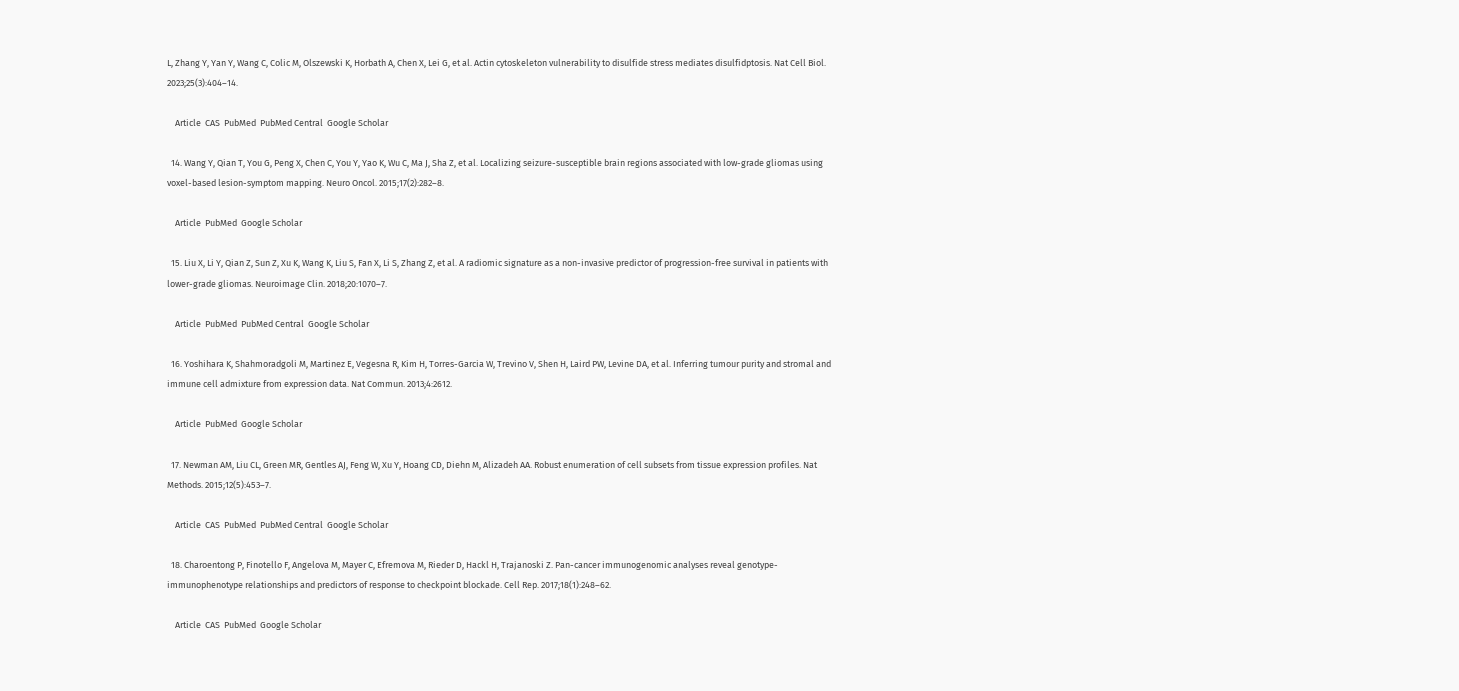L, Zhang Y, Yan Y, Wang C, Colic M, Olszewski K, Horbath A, Chen X, Lei G, et al. Actin cytoskeleton vulnerability to disulfide stress mediates disulfidptosis. Nat Cell Biol. 2023;25(3):404–14.

    Article  CAS  PubMed  PubMed Central  Google Scholar

  14. Wang Y, Qian T, You G, Peng X, Chen C, You Y, Yao K, Wu C, Ma J, Sha Z, et al. Localizing seizure-susceptible brain regions associated with low-grade gliomas using voxel-based lesion-symptom mapping. Neuro Oncol. 2015;17(2):282–8.

    Article  PubMed  Google Scholar

  15. Liu X, Li Y, Qian Z, Sun Z, Xu K, Wang K, Liu S, Fan X, Li S, Zhang Z, et al. A radiomic signature as a non-invasive predictor of progression-free survival in patients with lower-grade gliomas. Neuroimage Clin. 2018;20:1070–7.

    Article  PubMed  PubMed Central  Google Scholar

  16. Yoshihara K, Shahmoradgoli M, Martinez E, Vegesna R, Kim H, Torres-Garcia W, Trevino V, Shen H, Laird PW, Levine DA, et al. Inferring tumour purity and stromal and immune cell admixture from expression data. Nat Commun. 2013;4:2612.

    Article  PubMed  Google Scholar

  17. Newman AM, Liu CL, Green MR, Gentles AJ, Feng W, Xu Y, Hoang CD, Diehn M, Alizadeh AA. Robust enumeration of cell subsets from tissue expression profiles. Nat Methods. 2015;12(5):453–7.

    Article  CAS  PubMed  PubMed Central  Google Scholar

  18. Charoentong P, Finotello F, Angelova M, Mayer C, Efremova M, Rieder D, Hackl H, Trajanoski Z. Pan-cancer immunogenomic analyses reveal genotype-immunophenotype relationships and predictors of response to checkpoint blockade. Cell Rep. 2017;18(1):248–62.

    Article  CAS  PubMed  Google Scholar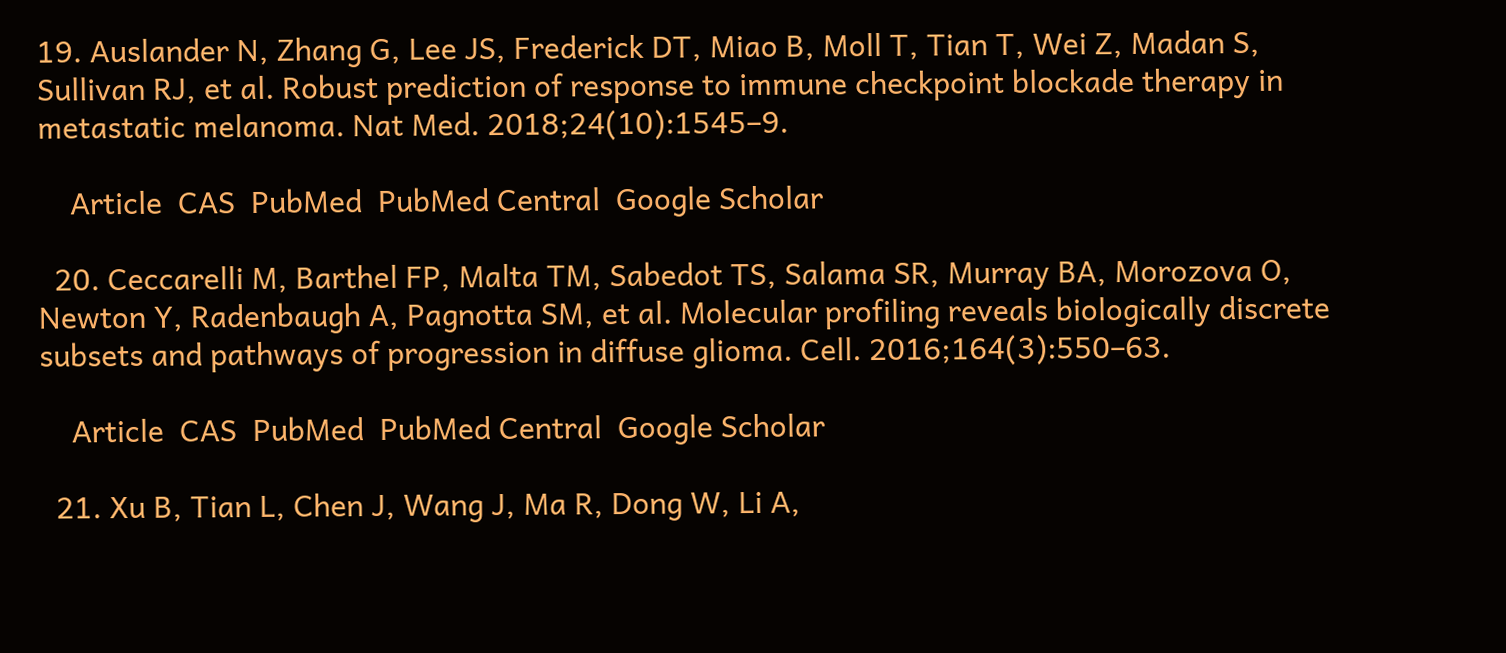19. Auslander N, Zhang G, Lee JS, Frederick DT, Miao B, Moll T, Tian T, Wei Z, Madan S, Sullivan RJ, et al. Robust prediction of response to immune checkpoint blockade therapy in metastatic melanoma. Nat Med. 2018;24(10):1545–9.

    Article  CAS  PubMed  PubMed Central  Google Scholar

  20. Ceccarelli M, Barthel FP, Malta TM, Sabedot TS, Salama SR, Murray BA, Morozova O, Newton Y, Radenbaugh A, Pagnotta SM, et al. Molecular profiling reveals biologically discrete subsets and pathways of progression in diffuse glioma. Cell. 2016;164(3):550–63.

    Article  CAS  PubMed  PubMed Central  Google Scholar

  21. Xu B, Tian L, Chen J, Wang J, Ma R, Dong W, Li A,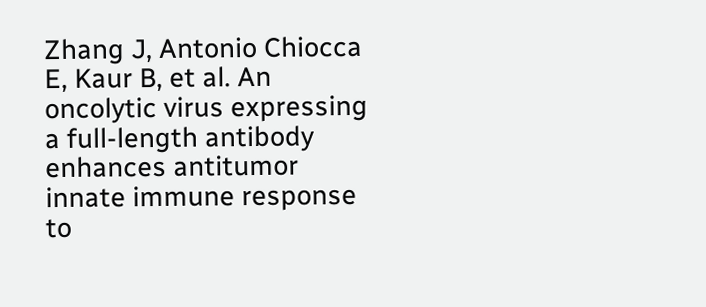Zhang J, Antonio Chiocca E, Kaur B, et al. An oncolytic virus expressing a full-length antibody enhances antitumor innate immune response to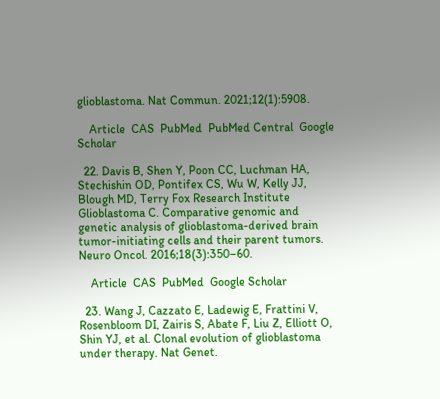glioblastoma. Nat Commun. 2021;12(1):5908.

    Article  CAS  PubMed  PubMed Central  Google Scholar

  22. Davis B, Shen Y, Poon CC, Luchman HA, Stechishin OD, Pontifex CS, Wu W, Kelly JJ, Blough MD, Terry Fox Research Institute Glioblastoma C. Comparative genomic and genetic analysis of glioblastoma-derived brain tumor-initiating cells and their parent tumors. Neuro Oncol. 2016;18(3):350–60.

    Article  CAS  PubMed  Google Scholar

  23. Wang J, Cazzato E, Ladewig E, Frattini V, Rosenbloom DI, Zairis S, Abate F, Liu Z, Elliott O, Shin YJ, et al. Clonal evolution of glioblastoma under therapy. Nat Genet.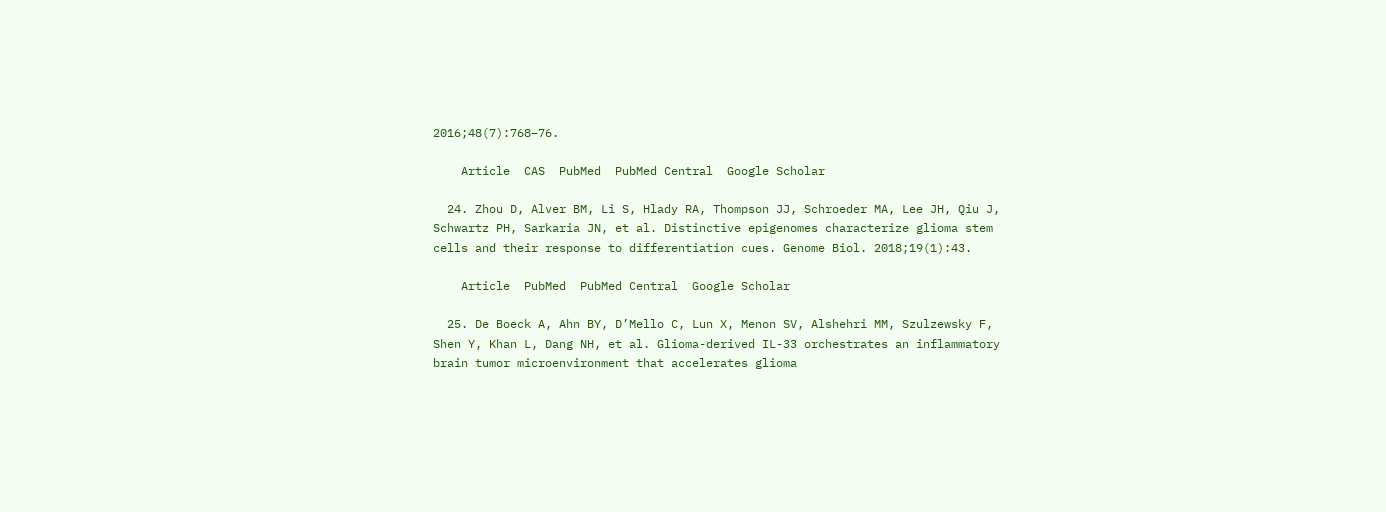2016;48(7):768–76.

    Article  CAS  PubMed  PubMed Central  Google Scholar

  24. Zhou D, Alver BM, Li S, Hlady RA, Thompson JJ, Schroeder MA, Lee JH, Qiu J, Schwartz PH, Sarkaria JN, et al. Distinctive epigenomes characterize glioma stem cells and their response to differentiation cues. Genome Biol. 2018;19(1):43.

    Article  PubMed  PubMed Central  Google Scholar

  25. De Boeck A, Ahn BY, D’Mello C, Lun X, Menon SV, Alshehri MM, Szulzewsky F, Shen Y, Khan L, Dang NH, et al. Glioma-derived IL-33 orchestrates an inflammatory brain tumor microenvironment that accelerates glioma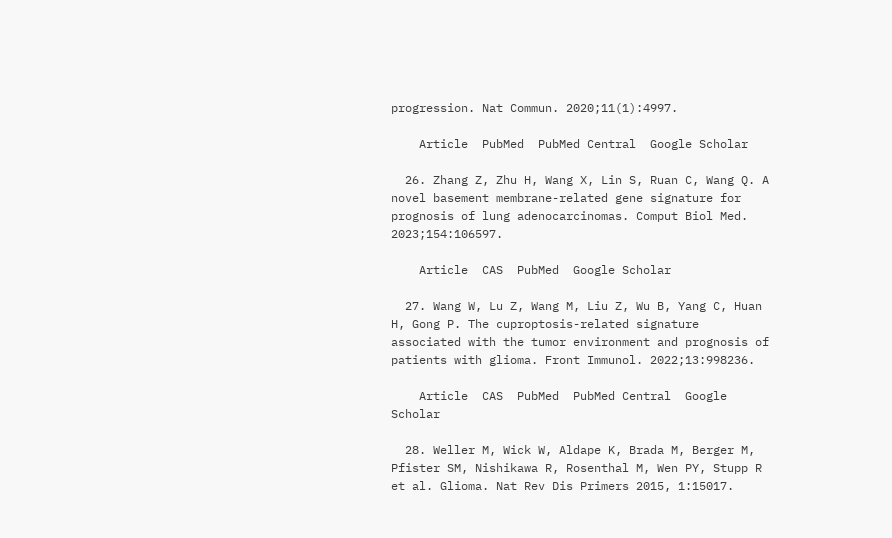progression. Nat Commun. 2020;11(1):4997.

    Article  PubMed  PubMed Central  Google Scholar

  26. Zhang Z, Zhu H, Wang X, Lin S, Ruan C, Wang Q. A novel basement membrane-related gene signature for prognosis of lung adenocarcinomas. Comput Biol Med. 2023;154:106597.

    Article  CAS  PubMed  Google Scholar

  27. Wang W, Lu Z, Wang M, Liu Z, Wu B, Yang C, Huan H, Gong P. The cuproptosis-related signature associated with the tumor environment and prognosis of patients with glioma. Front Immunol. 2022;13:998236.

    Article  CAS  PubMed  PubMed Central  Google Scholar

  28. Weller M, Wick W, Aldape K, Brada M, Berger M, Pfister SM, Nishikawa R, Rosenthal M, Wen PY, Stupp R et al. Glioma. Nat Rev Dis Primers 2015, 1:15017.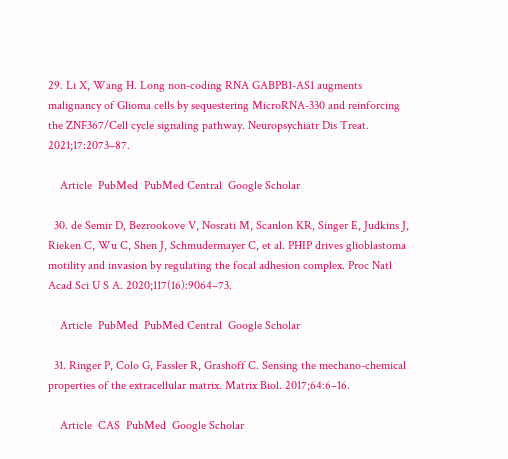29. Li X, Wang H. Long non-coding RNA GABPB1-AS1 augments malignancy of Glioma cells by sequestering MicroRNA-330 and reinforcing the ZNF367/Cell cycle signaling pathway. Neuropsychiatr Dis Treat. 2021;17:2073–87.

    Article  PubMed  PubMed Central  Google Scholar

  30. de Semir D, Bezrookove V, Nosrati M, Scanlon KR, Singer E, Judkins J, Rieken C, Wu C, Shen J, Schmudermayer C, et al. PHIP drives glioblastoma motility and invasion by regulating the focal adhesion complex. Proc Natl Acad Sci U S A. 2020;117(16):9064–73.

    Article  PubMed  PubMed Central  Google Scholar

  31. Ringer P, Colo G, Fassler R, Grashoff C. Sensing the mechano-chemical properties of the extracellular matrix. Matrix Biol. 2017;64:6–16.

    Article  CAS  PubMed  Google Scholar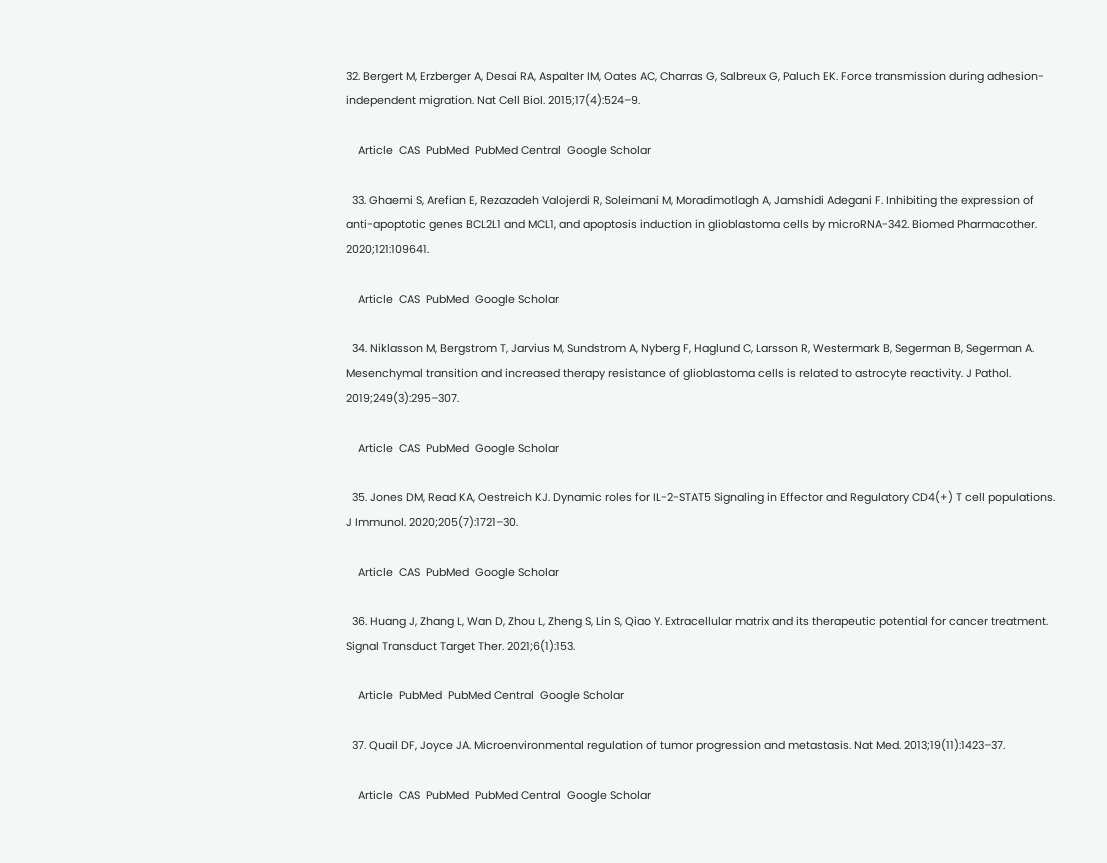32. Bergert M, Erzberger A, Desai RA, Aspalter IM, Oates AC, Charras G, Salbreux G, Paluch EK. Force transmission during adhesion-independent migration. Nat Cell Biol. 2015;17(4):524–9.

    Article  CAS  PubMed  PubMed Central  Google Scholar

  33. Ghaemi S, Arefian E, Rezazadeh Valojerdi R, Soleimani M, Moradimotlagh A, Jamshidi Adegani F. Inhibiting the expression of anti-apoptotic genes BCL2L1 and MCL1, and apoptosis induction in glioblastoma cells by microRNA-342. Biomed Pharmacother. 2020;121:109641.

    Article  CAS  PubMed  Google Scholar

  34. Niklasson M, Bergstrom T, Jarvius M, Sundstrom A, Nyberg F, Haglund C, Larsson R, Westermark B, Segerman B, Segerman A. Mesenchymal transition and increased therapy resistance of glioblastoma cells is related to astrocyte reactivity. J Pathol. 2019;249(3):295–307.

    Article  CAS  PubMed  Google Scholar

  35. Jones DM, Read KA, Oestreich KJ. Dynamic roles for IL-2-STAT5 Signaling in Effector and Regulatory CD4(+) T cell populations. J Immunol. 2020;205(7):1721–30.

    Article  CAS  PubMed  Google Scholar

  36. Huang J, Zhang L, Wan D, Zhou L, Zheng S, Lin S, Qiao Y. Extracellular matrix and its therapeutic potential for cancer treatment. Signal Transduct Target Ther. 2021;6(1):153.

    Article  PubMed  PubMed Central  Google Scholar

  37. Quail DF, Joyce JA. Microenvironmental regulation of tumor progression and metastasis. Nat Med. 2013;19(11):1423–37.

    Article  CAS  PubMed  PubMed Central  Google Scholar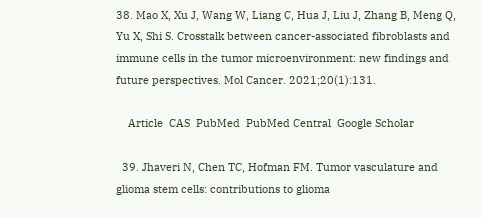38. Mao X, Xu J, Wang W, Liang C, Hua J, Liu J, Zhang B, Meng Q, Yu X, Shi S. Crosstalk between cancer-associated fibroblasts and immune cells in the tumor microenvironment: new findings and future perspectives. Mol Cancer. 2021;20(1):131.

    Article  CAS  PubMed  PubMed Central  Google Scholar

  39. Jhaveri N, Chen TC, Hofman FM. Tumor vasculature and glioma stem cells: contributions to glioma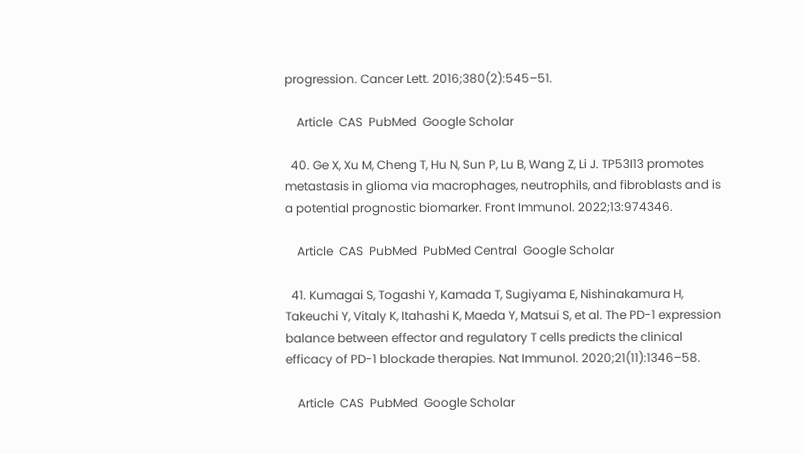progression. Cancer Lett. 2016;380(2):545–51.

    Article  CAS  PubMed  Google Scholar

  40. Ge X, Xu M, Cheng T, Hu N, Sun P, Lu B, Wang Z, Li J. TP53I13 promotes metastasis in glioma via macrophages, neutrophils, and fibroblasts and is a potential prognostic biomarker. Front Immunol. 2022;13:974346.

    Article  CAS  PubMed  PubMed Central  Google Scholar

  41. Kumagai S, Togashi Y, Kamada T, Sugiyama E, Nishinakamura H, Takeuchi Y, Vitaly K, Itahashi K, Maeda Y, Matsui S, et al. The PD-1 expression balance between effector and regulatory T cells predicts the clinical efficacy of PD-1 blockade therapies. Nat Immunol. 2020;21(11):1346–58.

    Article  CAS  PubMed  Google Scholar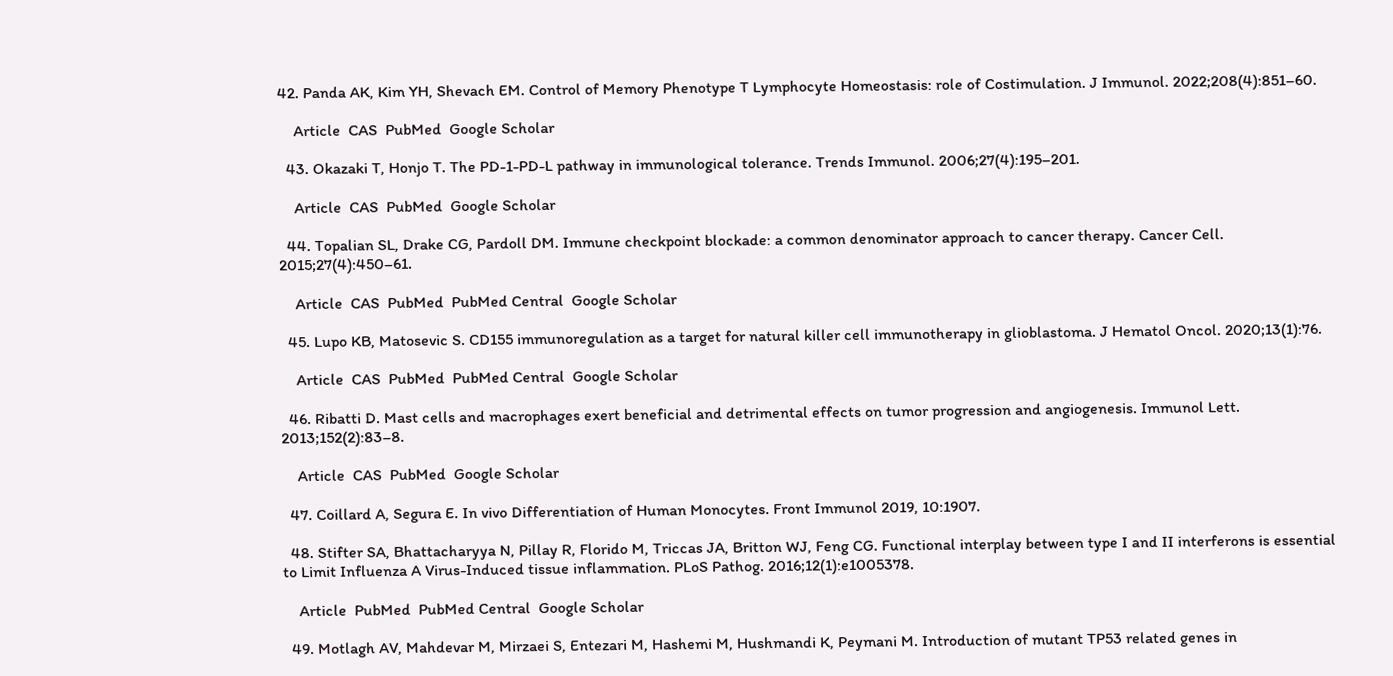42. Panda AK, Kim YH, Shevach EM. Control of Memory Phenotype T Lymphocyte Homeostasis: role of Costimulation. J Immunol. 2022;208(4):851–60.

    Article  CAS  PubMed  Google Scholar

  43. Okazaki T, Honjo T. The PD-1-PD-L pathway in immunological tolerance. Trends Immunol. 2006;27(4):195–201.

    Article  CAS  PubMed  Google Scholar

  44. Topalian SL, Drake CG, Pardoll DM. Immune checkpoint blockade: a common denominator approach to cancer therapy. Cancer Cell. 2015;27(4):450–61.

    Article  CAS  PubMed  PubMed Central  Google Scholar

  45. Lupo KB, Matosevic S. CD155 immunoregulation as a target for natural killer cell immunotherapy in glioblastoma. J Hematol Oncol. 2020;13(1):76.

    Article  CAS  PubMed  PubMed Central  Google Scholar

  46. Ribatti D. Mast cells and macrophages exert beneficial and detrimental effects on tumor progression and angiogenesis. Immunol Lett. 2013;152(2):83–8.

    Article  CAS  PubMed  Google Scholar

  47. Coillard A, Segura E. In vivo Differentiation of Human Monocytes. Front Immunol 2019, 10:1907.

  48. Stifter SA, Bhattacharyya N, Pillay R, Florido M, Triccas JA, Britton WJ, Feng CG. Functional interplay between type I and II interferons is essential to Limit Influenza A Virus-Induced tissue inflammation. PLoS Pathog. 2016;12(1):e1005378.

    Article  PubMed  PubMed Central  Google Scholar

  49. Motlagh AV, Mahdevar M, Mirzaei S, Entezari M, Hashemi M, Hushmandi K, Peymani M. Introduction of mutant TP53 related genes in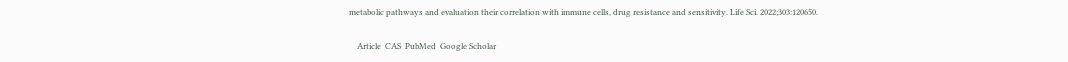metabolic pathways and evaluation their correlation with immune cells, drug resistance and sensitivity. Life Sci. 2022;303:120650.

    Article  CAS  PubMed  Google Scholar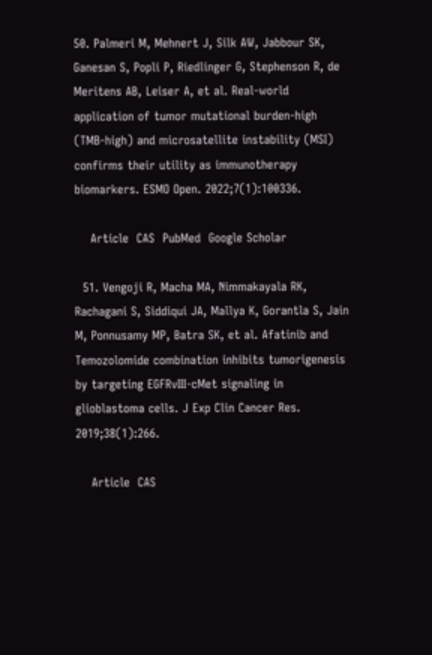50. Palmeri M, Mehnert J, Silk AW, Jabbour SK, Ganesan S, Popli P, Riedlinger G, Stephenson R, de Meritens AB, Leiser A, et al. Real-world application of tumor mutational burden-high (TMB-high) and microsatellite instability (MSI) confirms their utility as immunotherapy biomarkers. ESMO Open. 2022;7(1):100336.

    Article  CAS  PubMed  Google Scholar

  51. Vengoji R, Macha MA, Nimmakayala RK, Rachagani S, Siddiqui JA, Mallya K, Gorantla S, Jain M, Ponnusamy MP, Batra SK, et al. Afatinib and Temozolomide combination inhibits tumorigenesis by targeting EGFRvIII-cMet signaling in glioblastoma cells. J Exp Clin Cancer Res. 2019;38(1):266.

    Article  CAS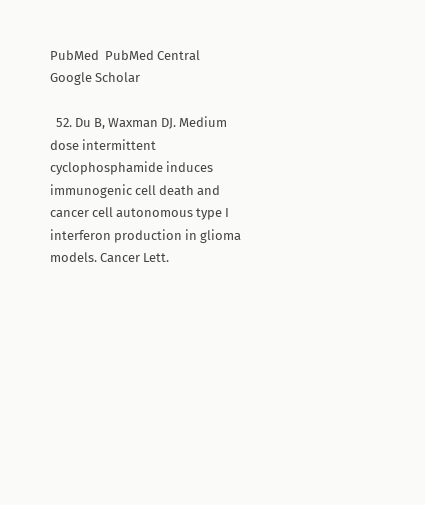PubMed  PubMed Central  Google Scholar

  52. Du B, Waxman DJ. Medium dose intermittent cyclophosphamide induces immunogenic cell death and cancer cell autonomous type I interferon production in glioma models. Cancer Lett.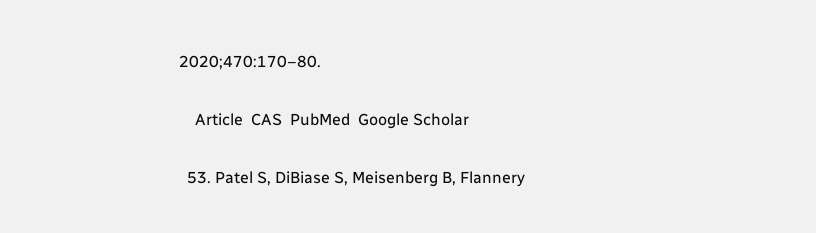2020;470:170–80.

    Article  CAS  PubMed  Google Scholar

  53. Patel S, DiBiase S, Meisenberg B, Flannery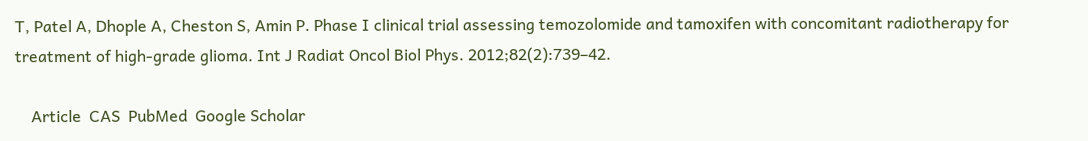T, Patel A, Dhople A, Cheston S, Amin P. Phase I clinical trial assessing temozolomide and tamoxifen with concomitant radiotherapy for treatment of high-grade glioma. Int J Radiat Oncol Biol Phys. 2012;82(2):739–42.

    Article  CAS  PubMed  Google Scholar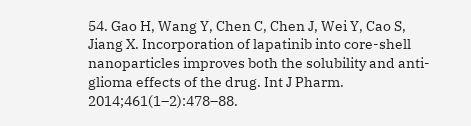54. Gao H, Wang Y, Chen C, Chen J, Wei Y, Cao S, Jiang X. Incorporation of lapatinib into core-shell nanoparticles improves both the solubility and anti-glioma effects of the drug. Int J Pharm. 2014;461(1–2):478–88.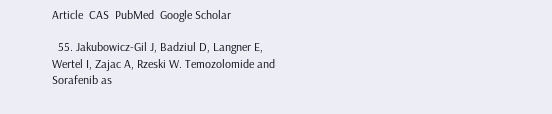Article  CAS  PubMed  Google Scholar

  55. Jakubowicz-Gil J, Badziul D, Langner E, Wertel I, Zajac A, Rzeski W. Temozolomide and Sorafenib as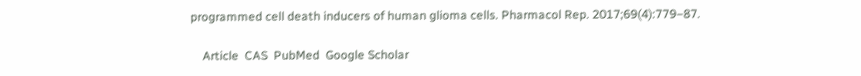programmed cell death inducers of human glioma cells. Pharmacol Rep. 2017;69(4):779–87.

    Article  CAS  PubMed  Google Scholar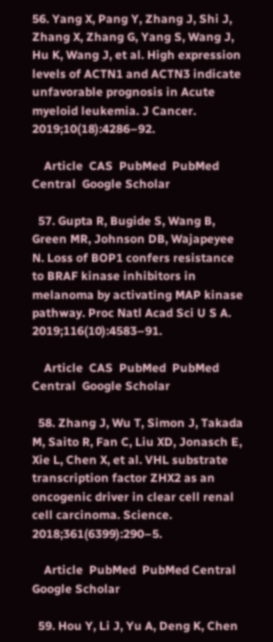56. Yang X, Pang Y, Zhang J, Shi J, Zhang X, Zhang G, Yang S, Wang J, Hu K, Wang J, et al. High expression levels of ACTN1 and ACTN3 indicate unfavorable prognosis in Acute myeloid leukemia. J Cancer. 2019;10(18):4286–92.

    Article  CAS  PubMed  PubMed Central  Google Scholar

  57. Gupta R, Bugide S, Wang B, Green MR, Johnson DB, Wajapeyee N. Loss of BOP1 confers resistance to BRAF kinase inhibitors in melanoma by activating MAP kinase pathway. Proc Natl Acad Sci U S A. 2019;116(10):4583–91.

    Article  CAS  PubMed  PubMed Central  Google Scholar

  58. Zhang J, Wu T, Simon J, Takada M, Saito R, Fan C, Liu XD, Jonasch E, Xie L, Chen X, et al. VHL substrate transcription factor ZHX2 as an oncogenic driver in clear cell renal cell carcinoma. Science. 2018;361(6399):290–5.

    Article  PubMed  PubMed Central  Google Scholar

  59. Hou Y, Li J, Yu A, Deng K, Chen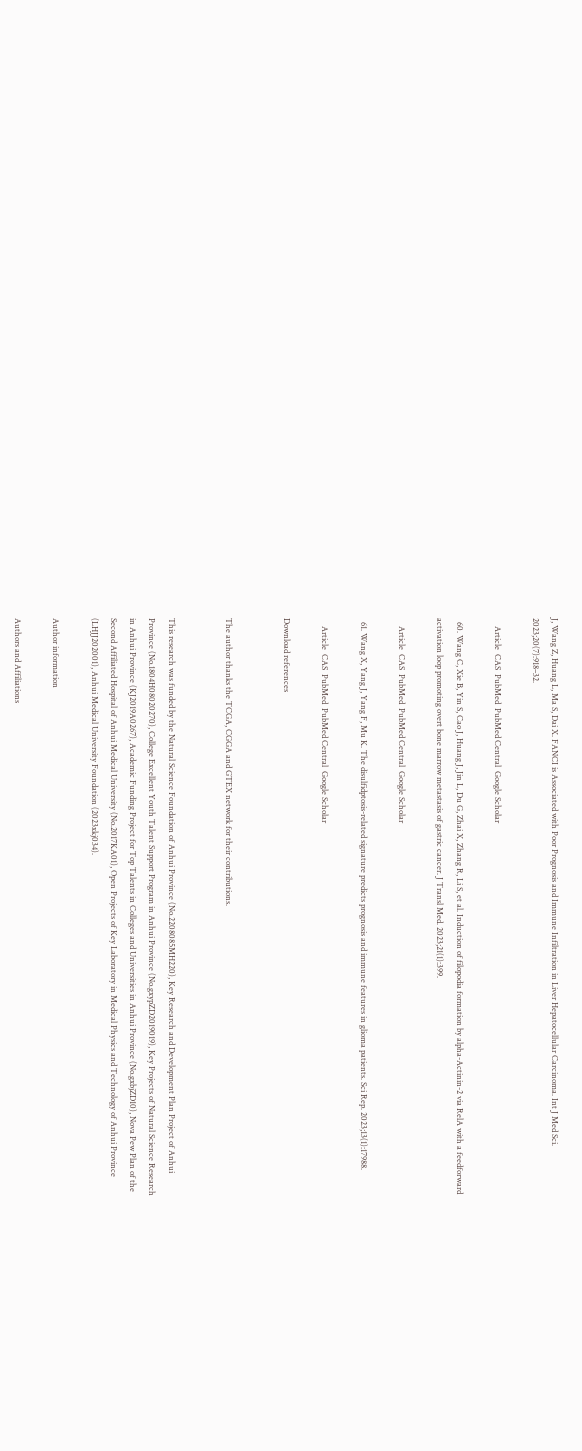J, Wang Z, Huang L, Ma S, Dai X. FANCI is Associated with Poor Prognosis and Immune Infiltration in Liver Hepatocellular Carcinoma. Int J Med Sci. 2023;20(7):918–32.

    Article  CAS  PubMed  PubMed Central  Google Scholar

  60. Wang C, Xie B, Yin S, Cao J, Huang J, Jin L, Du G, Zhai X, Zhang R, Li S, et al. Induction of filopodia formation by alpha-Actinin-2 via RelA with a feedforward activation loop promoting overt bone marrow metastasis of gastric cancer. J Transl Med. 2023;21(1):399.

    Article  CAS  PubMed  PubMed Central  Google Scholar

  61. Wang X, Yang J, Yang F, Mu K. The disulfidptosis-related signature predicts prognosis and immune features in glioma patients. Sci Rep. 2023;13(1):17988.

    Article  CAS  PubMed  PubMed Central  Google Scholar

Download references


The author thanks the TCGA, CGGA and GTEX network for their contributions.


This research was funded by the Natural Science Foundation of Anhui Province (No.2208085MH220), Key Research and Development Plan Project of Anhui Province (No.1804H08020270), College Excellent Youth Talent Support Program in Anhui Province (No.gxypZD2019019), Key Projects of Natural Science Research in Anhui Province (KJ2019A0267), Academic Funding Project for Top Talents in Colleges and Universities in Anhui Province (No.gxbjZD10), Nova Pew Plan of the Second Affiliated Hospital of Anhui Medical University (No.2017KA01), Open Projects of Key Laboratory in Medical Physics and Technology of Anhui Province (LHJJ202001), Anhui Medical University Foundation (2023xkj034).

Author information

Authors and Affiliations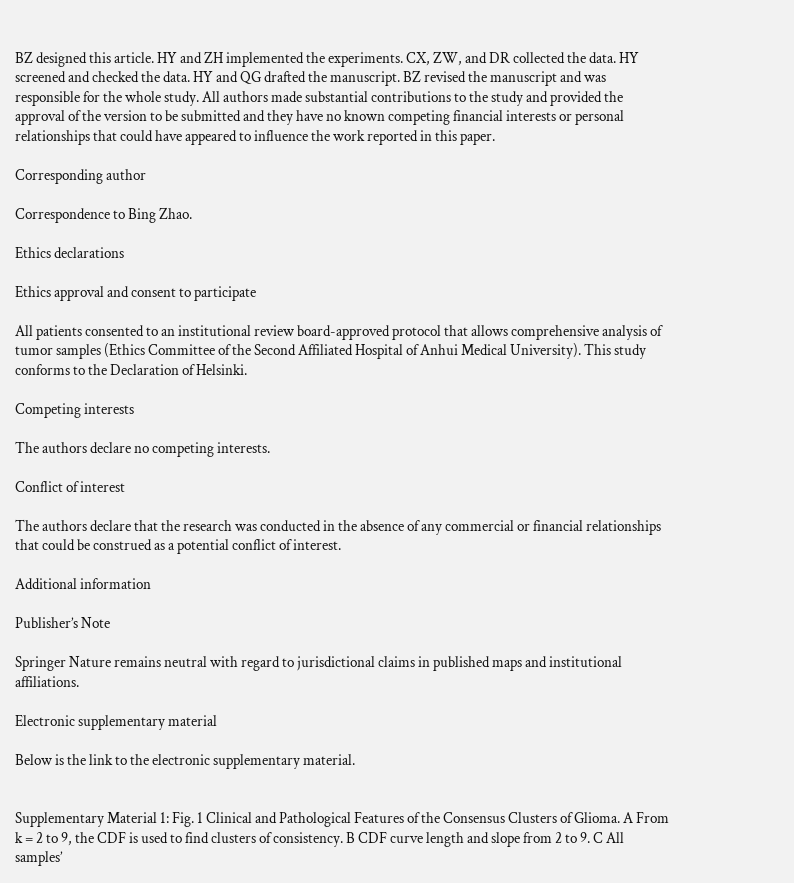BZ designed this article. HY and ZH implemented the experiments. CX, ZW, and DR collected the data. HY screened and checked the data. HY and QG drafted the manuscript. BZ revised the manuscript and was responsible for the whole study. All authors made substantial contributions to the study and provided the approval of the version to be submitted and they have no known competing financial interests or personal relationships that could have appeared to influence the work reported in this paper.

Corresponding author

Correspondence to Bing Zhao.

Ethics declarations

Ethics approval and consent to participate

All patients consented to an institutional review board-approved protocol that allows comprehensive analysis of tumor samples (Ethics Committee of the Second Affiliated Hospital of Anhui Medical University). This study conforms to the Declaration of Helsinki.

Competing interests

The authors declare no competing interests.

Conflict of interest

The authors declare that the research was conducted in the absence of any commercial or financial relationships that could be construed as a potential conflict of interest.

Additional information

Publisher’s Note

Springer Nature remains neutral with regard to jurisdictional claims in published maps and institutional affiliations.

Electronic supplementary material

Below is the link to the electronic supplementary material.


Supplementary Material 1: Fig. 1 Clinical and Pathological Features of the Consensus Clusters of Glioma. A From k = 2 to 9, the CDF is used to find clusters of consistency. B CDF curve length and slope from 2 to 9. C All samples’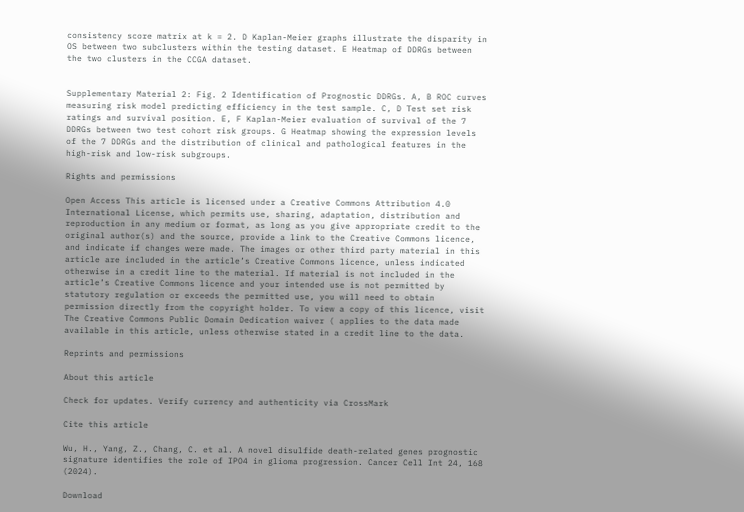consistency score matrix at k = 2. D Kaplan-Meier graphs illustrate the disparity in OS between two subclusters within the testing dataset. E Heatmap of DDRGs between the two clusters in the CCGA dataset.


Supplementary Material 2: Fig. 2 Identification of Prognostic DDRGs. A, B ROC curves measuring risk model predicting efficiency in the test sample. C, D Test set risk ratings and survival position. E, F Kaplan-Meier evaluation of survival of the 7 DDRGs between two test cohort risk groups. G Heatmap showing the expression levels of the 7 DDRGs and the distribution of clinical and pathological features in the high-risk and low-risk subgroups.

Rights and permissions

Open Access This article is licensed under a Creative Commons Attribution 4.0 International License, which permits use, sharing, adaptation, distribution and reproduction in any medium or format, as long as you give appropriate credit to the original author(s) and the source, provide a link to the Creative Commons licence, and indicate if changes were made. The images or other third party material in this article are included in the article’s Creative Commons licence, unless indicated otherwise in a credit line to the material. If material is not included in the article’s Creative Commons licence and your intended use is not permitted by statutory regulation or exceeds the permitted use, you will need to obtain permission directly from the copyright holder. To view a copy of this licence, visit The Creative Commons Public Domain Dedication waiver ( applies to the data made available in this article, unless otherwise stated in a credit line to the data.

Reprints and permissions

About this article

Check for updates. Verify currency and authenticity via CrossMark

Cite this article

Wu, H., Yang, Z., Chang, C. et al. A novel disulfide death-related genes prognostic signature identifies the role of IPO4 in glioma progression. Cancer Cell Int 24, 168 (2024).

Download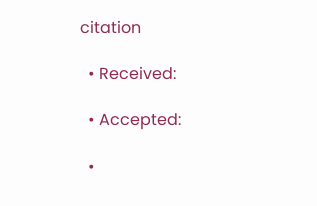citation

  • Received:

  • Accepted:

  •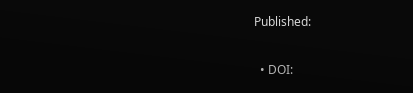Published:

  • DOI: